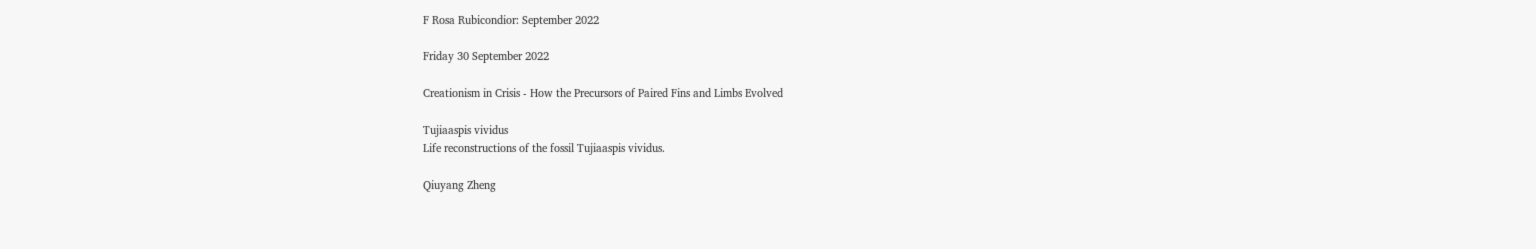F Rosa Rubicondior: September 2022

Friday 30 September 2022

Creationism in Crisis - How the Precursors of Paired Fins and Limbs Evolved

Tujiaaspis vividus
Life reconstructions of the fossil Tujiaaspis vividus.

Qiuyang Zheng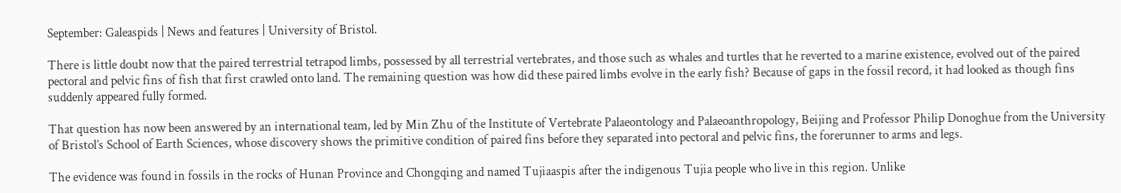September: Galeaspids | News and features | University of Bristol.

There is little doubt now that the paired terrestrial tetrapod limbs, possessed by all terrestrial vertebrates, and those such as whales and turtles that he reverted to a marine existence, evolved out of the paired pectoral and pelvic fins of fish that first crawled onto land. The remaining question was how did these paired limbs evolve in the early fish? Because of gaps in the fossil record, it had looked as though fins suddenly appeared fully formed.

That question has now been answered by an international team, led by Min Zhu of the Institute of Vertebrate Palaeontology and Palaeoanthropology, Beijing and Professor Philip Donoghue from the University of Bristol’s School of Earth Sciences, whose discovery shows the primitive condition of paired fins before they separated into pectoral and pelvic fins, the forerunner to arms and legs.

The evidence was found in fossils in the rocks of Hunan Province and Chongqing and named Tujiaaspis after the indigenous Tujia people who live in this region. Unlike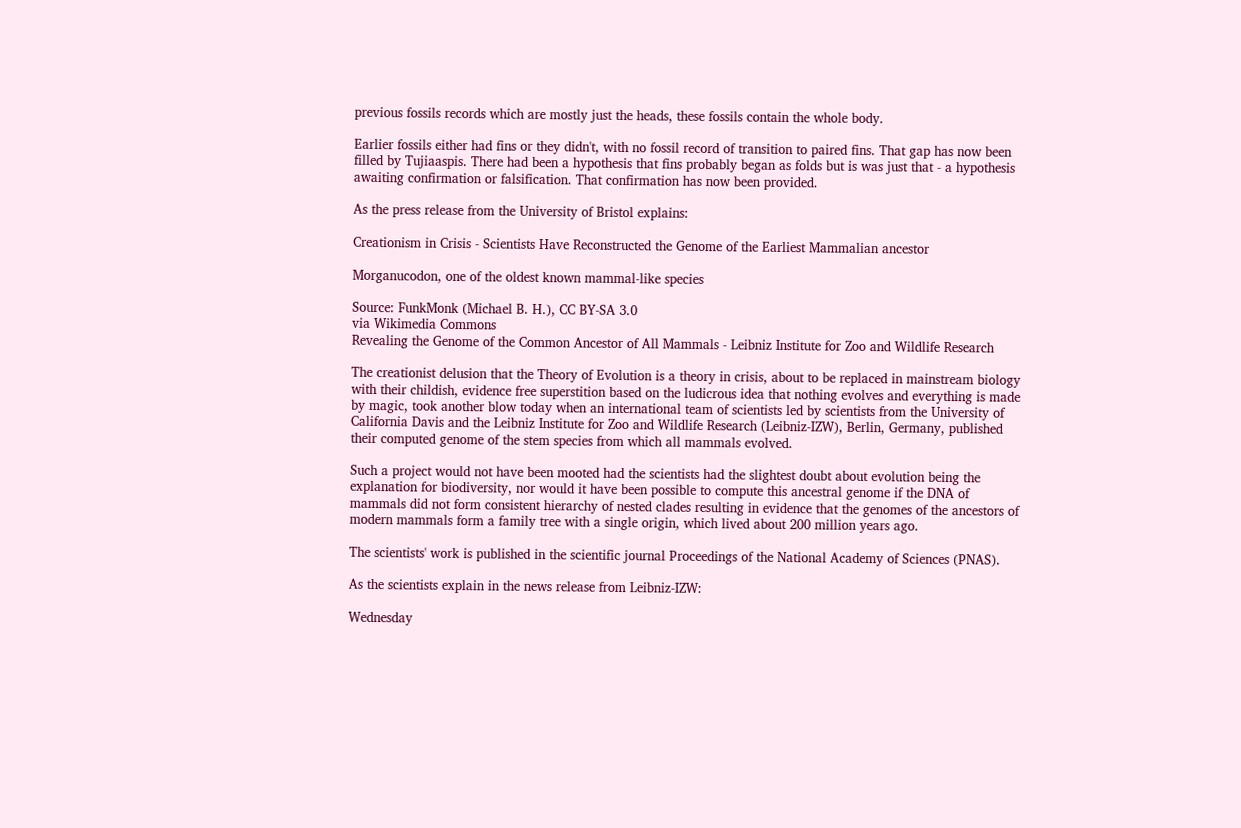previous fossils records which are mostly just the heads, these fossils contain the whole body.

Earlier fossils either had fins or they didn't, with no fossil record of transition to paired fins. That gap has now been filled by Tujiaaspis. There had been a hypothesis that fins probably began as folds but is was just that - a hypothesis awaiting confirmation or falsification. That confirmation has now been provided.

As the press release from the University of Bristol explains:

Creationism in Crisis - Scientists Have Reconstructed the Genome of the Earliest Mammalian ancestor

Morganucodon, one of the oldest known mammal-like species

Source: FunkMonk (Michael B. H.), CC BY-SA 3.0
via Wikimedia Commons
Revealing the Genome of the Common Ancestor of All Mammals - Leibniz Institute for Zoo and Wildlife Research

The creationist delusion that the Theory of Evolution is a theory in crisis, about to be replaced in mainstream biology with their childish, evidence free superstition based on the ludicrous idea that nothing evolves and everything is made by magic, took another blow today when an international team of scientists led by scientists from the University of California Davis and the Leibniz Institute for Zoo and Wildlife Research (Leibniz-IZW), Berlin, Germany, published their computed genome of the stem species from which all mammals evolved.

Such a project would not have been mooted had the scientists had the slightest doubt about evolution being the explanation for biodiversity, nor would it have been possible to compute this ancestral genome if the DNA of mammals did not form consistent hierarchy of nested clades resulting in evidence that the genomes of the ancestors of modern mammals form a family tree with a single origin, which lived about 200 million years ago.

The scientists' work is published in the scientific journal Proceedings of the National Academy of Sciences (PNAS).

As the scientists explain in the news release from Leibniz-IZW:

Wednesday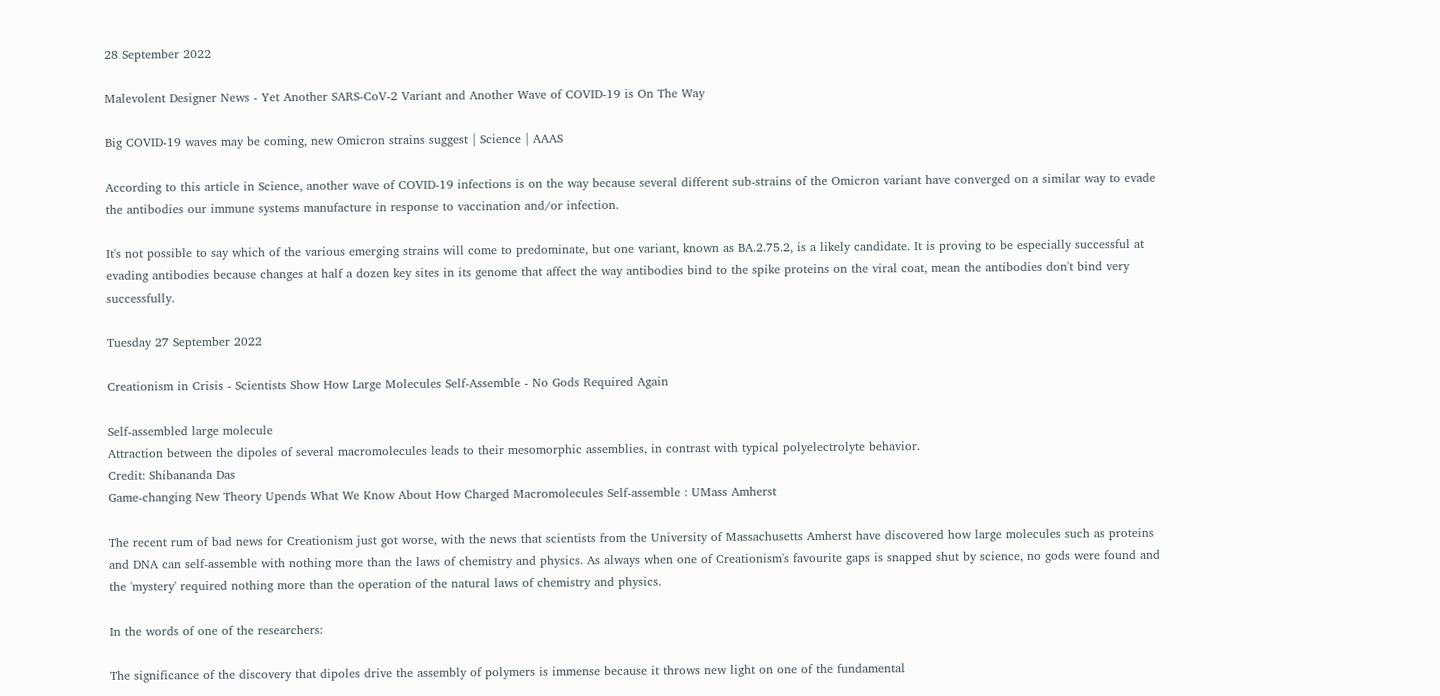28 September 2022

Malevolent Designer News - Yet Another SARS-CoV-2 Variant and Another Wave of COVID-19 is On The Way

Big COVID-19 waves may be coming, new Omicron strains suggest | Science | AAAS

According to this article in Science, another wave of COVID-19 infections is on the way because several different sub-strains of the Omicron variant have converged on a similar way to evade the antibodies our immune systems manufacture in response to vaccination and/or infection.

It's not possible to say which of the various emerging strains will come to predominate, but one variant, known as BA.2.75.2, is a likely candidate. It is proving to be especially successful at evading antibodies because changes at half a dozen key sites in its genome that affect the way antibodies bind to the spike proteins on the viral coat, mean the antibodies don't bind very successfully.

Tuesday 27 September 2022

Creationism in Crisis - Scientists Show How Large Molecules Self-Assemble - No Gods Required Again

Self-assembled large molecule
Attraction between the dipoles of several macromolecules leads to their mesomorphic assemblies, in contrast with typical polyelectrolyte behavior.
Credit: Shibananda Das
Game-changing New Theory Upends What We Know About How Charged Macromolecules Self-assemble : UMass Amherst

The recent rum of bad news for Creationism just got worse, with the news that scientists from the University of Massachusetts Amherst have discovered how large molecules such as proteins and DNA can self-assemble with nothing more than the laws of chemistry and physics. As always when one of Creationism's favourite gaps is snapped shut by science, no gods were found and the 'mystery' required nothing more than the operation of the natural laws of chemistry and physics.

In the words of one of the researchers:

The significance of the discovery that dipoles drive the assembly of polymers is immense because it throws new light on one of the fundamental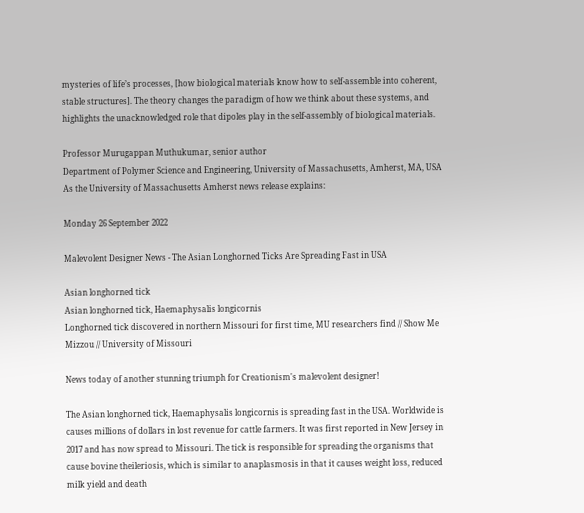mysteries of life’s processes, [how biological materials know how to self-assemble into coherent, stable structures]. The theory changes the paradigm of how we think about these systems, and highlights the unacknowledged role that dipoles play in the self-assembly of biological materials.

Professor Murugappan Muthukumar, senior author
Department of Polymer Science and Engineering, University of Massachusetts, Amherst, MA, USA
As the University of Massachusetts Amherst news release explains:

Monday 26 September 2022

Malevolent Designer News - The Asian Longhorned Ticks Are Spreading Fast in USA

Asian longhorned tick
Asian longhorned tick, Haemaphysalis longicornis
Longhorned tick discovered in northern Missouri for first time, MU researchers find // Show Me Mizzou // University of Missouri

News today of another stunning triumph for Creationism's malevolent designer!

The Asian longhorned tick, Haemaphysalis longicornis is spreading fast in the USA. Worldwide is causes millions of dollars in lost revenue for cattle farmers. It was first reported in New Jersey in 2017 and has now spread to Missouri. The tick is responsible for spreading the organisms that cause bovine theileriosis, which is similar to anaplasmosis in that it causes weight loss, reduced milk yield and death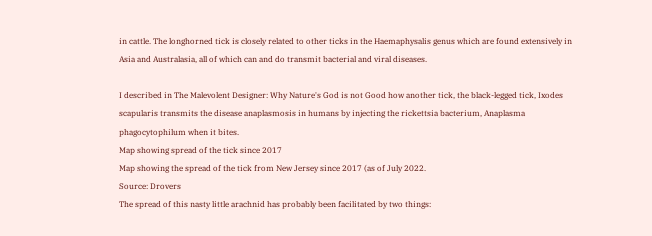in cattle. The longhorned tick is closely related to other ticks in the Haemaphysalis genus which are found extensively in Asia and Australasia, all of which can and do transmit bacterial and viral diseases.

I described in The Malevolent Designer: Why Nature's God is not Good how another tick, the black-legged tick, Ixodes scapularis transmits the disease anaplasmosis in humans by injecting the rickettsia bacterium, Anaplasma phagocytophilum when it bites.
Map showing spread of the tick since 2017
Map showing the spread of the tick from New Jersey since 2017 (as of July 2022.
Source: Drovers
The spread of this nasty little arachnid has probably been facilitated by two things: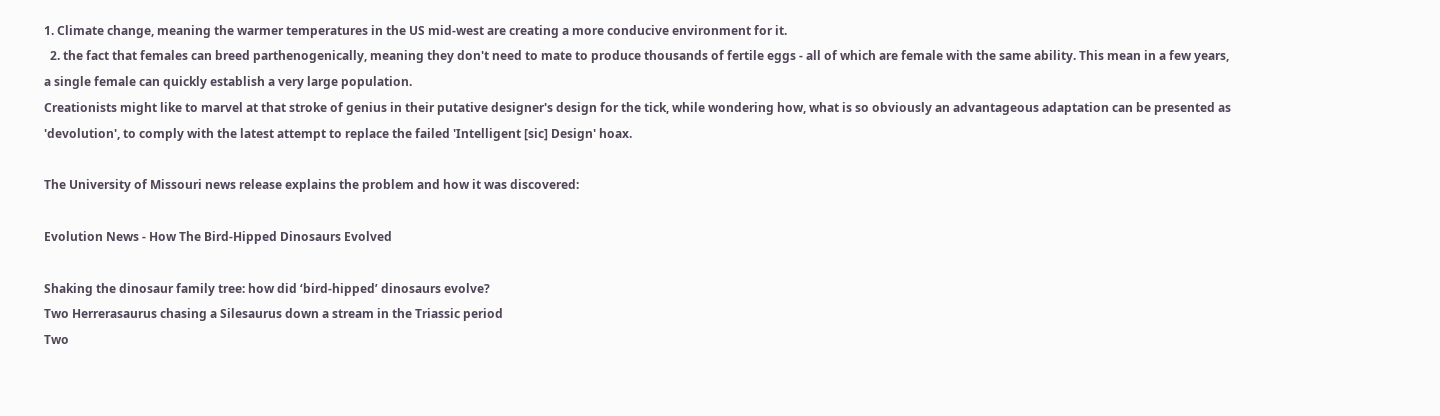1. Climate change, meaning the warmer temperatures in the US mid-west are creating a more conducive environment for it.
  2. the fact that females can breed parthenogenically, meaning they don't need to mate to produce thousands of fertile eggs - all of which are female with the same ability. This mean in a few years, a single female can quickly establish a very large population.
Creationists might like to marvel at that stroke of genius in their putative designer's design for the tick, while wondering how, what is so obviously an advantageous adaptation can be presented as 'devolution', to comply with the latest attempt to replace the failed 'Intelligent [sic] Design' hoax.

The University of Missouri news release explains the problem and how it was discovered:

Evolution News - How The Bird-Hipped Dinosaurs Evolved

Shaking the dinosaur family tree: how did ‘bird-hipped’ dinosaurs evolve?
Two Herrerasaurus chasing a Silesaurus down a stream in the Triassic period
Two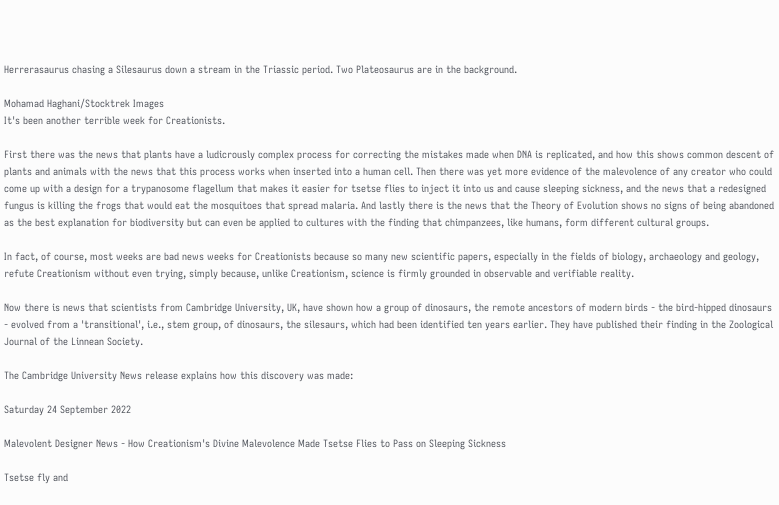Herrerasaurus chasing a Silesaurus down a stream in the Triassic period. Two Plateosaurus are in the background.

Mohamad Haghani/Stocktrek Images
It's been another terrible week for Creationists.

First there was the news that plants have a ludicrously complex process for correcting the mistakes made when DNA is replicated, and how this shows common descent of plants and animals with the news that this process works when inserted into a human cell. Then there was yet more evidence of the malevolence of any creator who could come up with a design for a trypanosome flagellum that makes it easier for tsetse flies to inject it into us and cause sleeping sickness, and the news that a redesigned fungus is killing the frogs that would eat the mosquitoes that spread malaria. And lastly there is the news that the Theory of Evolution shows no signs of being abandoned as the best explanation for biodiversity but can even be applied to cultures with the finding that chimpanzees, like humans, form different cultural groups.

In fact, of course, most weeks are bad news weeks for Creationists because so many new scientific papers, especially in the fields of biology, archaeology and geology, refute Creationism without even trying, simply because, unlike Creationism, science is firmly grounded in observable and verifiable reality.

Now there is news that scientists from Cambridge University, UK, have shown how a group of dinosaurs, the remote ancestors of modern birds - the bird-hipped dinosaurs - evolved from a 'transitional', i.e., stem group, of dinosaurs, the silesaurs, which had been identified ten years earlier. They have published their finding in the Zoological Journal of the Linnean Society.

The Cambridge University News release explains how this discovery was made:

Saturday 24 September 2022

Malevolent Designer News - How Creationism's Divine Malevolence Made Tsetse Flies to Pass on Sleeping Sickness

Tsetse fly and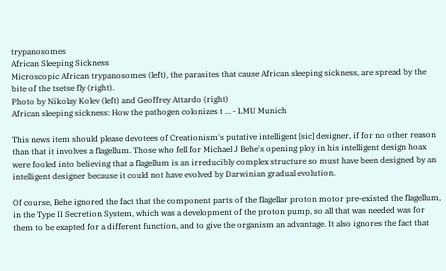trypanosomes
African Sleeping Sickness
Microscopic African trypanosomes (left), the parasites that cause African sleeping sickness, are spread by the bite of the tsetse fly (right).
Photo by Nikolay Kolev (left) and Geoffrey Attardo (right)
African sleeping sickness: How the pathogen colonizes t … - LMU Munich

This news item should please devotees of Creationism's putative intelligent [sic] designer, if for no other reason than that it involves a flagellum. Those who fell for Michael J Behe's opening ploy in his intelligent design hoax were fooled into believing that a flagellum is an irreducibly complex structure so must have been designed by an intelligent designer because it could not have evolved by Darwinian gradual evolution.

Of course, Behe ignored the fact that the component parts of the flagellar proton motor pre-existed the flagellum, in the Type II Secretion System, which was a development of the proton pump, so all that was needed was for them to be exapted for a different function, and to give the organism an advantage. It also ignores the fact that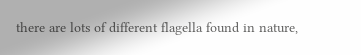there are lots of different flagella found in nature,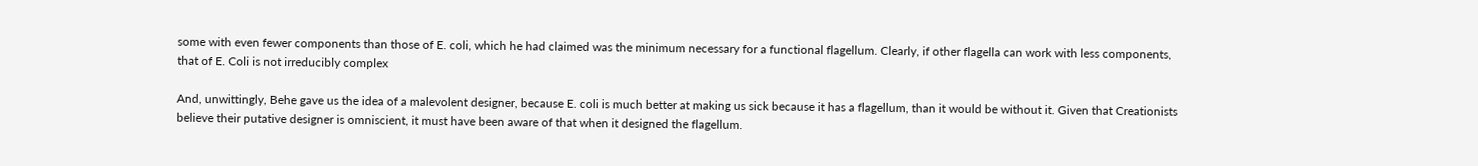some with even fewer components than those of E. coli, which he had claimed was the minimum necessary for a functional flagellum. Clearly, if other flagella can work with less components, that of E. Coli is not irreducibly complex

And, unwittingly, Behe gave us the idea of a malevolent designer, because E. coli is much better at making us sick because it has a flagellum, than it would be without it. Given that Creationists believe their putative designer is omniscient, it must have been aware of that when it designed the flagellum.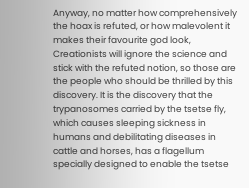Anyway, no matter how comprehensively the hoax is refuted, or how malevolent it makes their favourite god look, Creationists will ignore the science and stick with the refuted notion, so those are the people who should be thrilled by this discovery. It is the discovery that the trypanosomes carried by the tsetse fly, which causes sleeping sickness in humans and debilitating diseases in cattle and horses, has a flagellum specially designed to enable the tsetse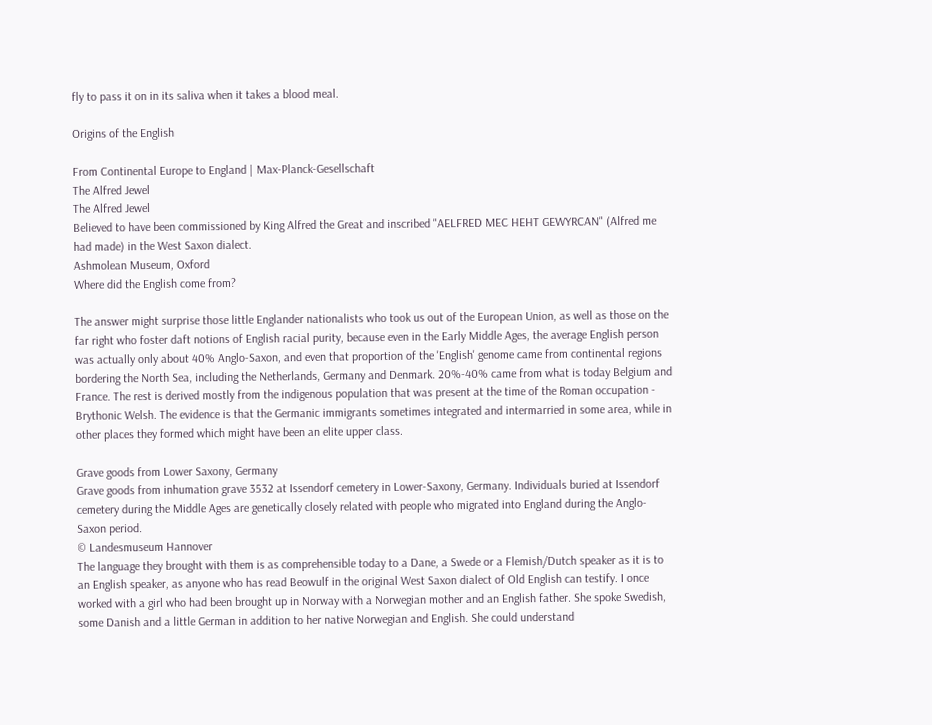fly to pass it on in its saliva when it takes a blood meal.

Origins of the English

From Continental Europe to England | Max-Planck-Gesellschaft
The Alfred Jewel
The Alfred Jewel
Believed to have been commissioned by King Alfred the Great and inscribed "AELFRED MEC HEHT GEWYRCAN" (Alfred me had made) in the West Saxon dialect.
Ashmolean Museum, Oxford
Where did the English come from?

The answer might surprise those little Englander nationalists who took us out of the European Union, as well as those on the far right who foster daft notions of English racial purity, because even in the Early Middle Ages, the average English person was actually only about 40% Anglo-Saxon, and even that proportion of the 'English' genome came from continental regions bordering the North Sea, including the Netherlands, Germany and Denmark. 20%-40% came from what is today Belgium and France. The rest is derived mostly from the indigenous population that was present at the time of the Roman occupation - Brythonic Welsh. The evidence is that the Germanic immigrants sometimes integrated and intermarried in some area, while in other places they formed which might have been an elite upper class.

Grave goods from Lower Saxony, Germany
Grave goods from inhumation grave 3532 at Issendorf cemetery in Lower-Saxony, Germany. Individuals buried at Issendorf cemetery during the Middle Ages are genetically closely related with people who migrated into England during the Anglo-Saxon period.
© Landesmuseum Hannover
The language they brought with them is as comprehensible today to a Dane, a Swede or a Flemish/Dutch speaker as it is to an English speaker, as anyone who has read Beowulf in the original West Saxon dialect of Old English can testify. I once worked with a girl who had been brought up in Norway with a Norwegian mother and an English father. She spoke Swedish, some Danish and a little German in addition to her native Norwegian and English. She could understand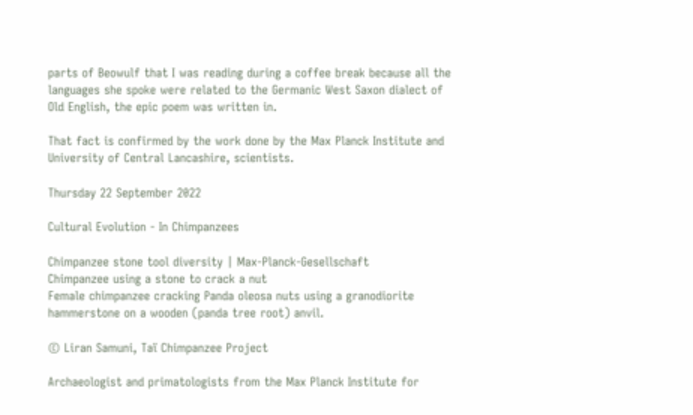parts of Beowulf that I was reading during a coffee break because all the languages she spoke were related to the Germanic West Saxon dialect of Old English, the epic poem was written in.

That fact is confirmed by the work done by the Max Planck Institute and University of Central Lancashire, scientists.

Thursday 22 September 2022

Cultural Evolution - In Chimpanzees

Chimpanzee stone tool diversity | Max-Planck-Gesellschaft
Chimpanzee using a stone to crack a nut
Female chimpanzee cracking Panda oleosa nuts using a granodiorite hammerstone on a wooden (panda tree root) anvil.

© Liran Samuni, Taï Chimpanzee Project

Archaeologist and primatologists from the Max Planck Institute for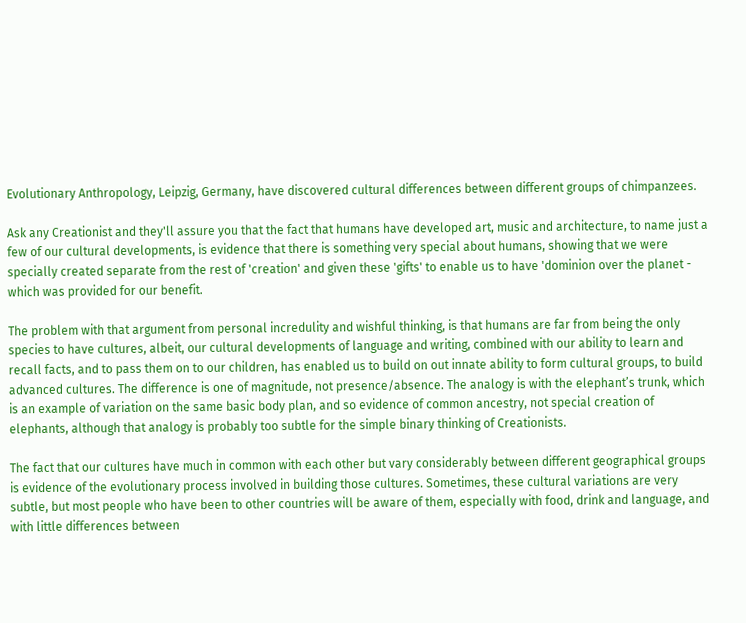Evolutionary Anthropology, Leipzig, Germany, have discovered cultural differences between different groups of chimpanzees.

Ask any Creationist and they'll assure you that the fact that humans have developed art, music and architecture, to name just a few of our cultural developments, is evidence that there is something very special about humans, showing that we were specially created separate from the rest of 'creation' and given these 'gifts' to enable us to have 'dominion over the planet - which was provided for our benefit.

The problem with that argument from personal incredulity and wishful thinking, is that humans are far from being the only species to have cultures, albeit, our cultural developments of language and writing, combined with our ability to learn and recall facts, and to pass them on to our children, has enabled us to build on out innate ability to form cultural groups, to build advanced cultures. The difference is one of magnitude, not presence/absence. The analogy is with the elephant’s trunk, which is an example of variation on the same basic body plan, and so evidence of common ancestry, not special creation of elephants, although that analogy is probably too subtle for the simple binary thinking of Creationists.

The fact that our cultures have much in common with each other but vary considerably between different geographical groups is evidence of the evolutionary process involved in building those cultures. Sometimes, these cultural variations are very subtle, but most people who have been to other countries will be aware of them, especially with food, drink and language, and with little differences between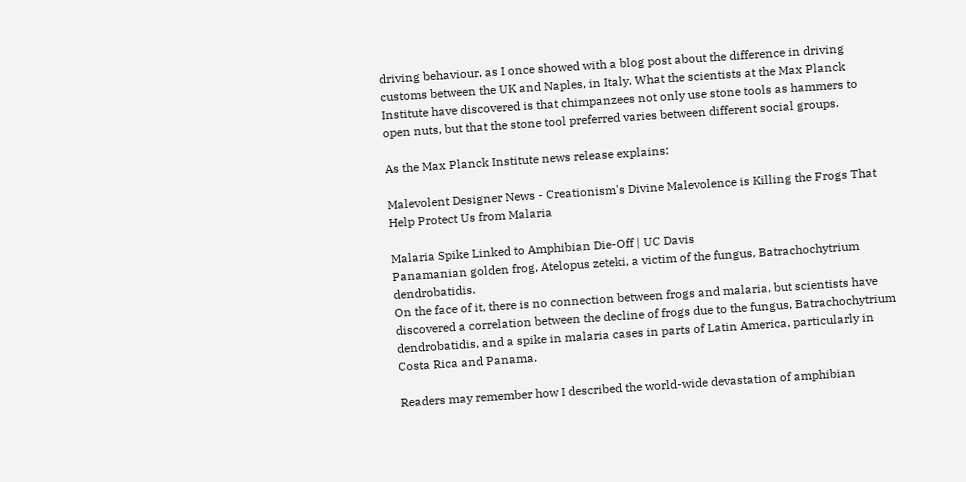driving behaviour, as I once showed with a blog post about the difference in driving customs between the UK and Naples, in Italy. What the scientists at the Max Planck Institute have discovered is that chimpanzees not only use stone tools as hammers to open nuts, but that the stone tool preferred varies between different social groups.

As the Max Planck Institute news release explains:

Malevolent Designer News - Creationism's Divine Malevolence is Killing the Frogs That Help Protect Us from Malaria

Malaria Spike Linked to Amphibian Die-Off | UC Davis
Panamanian golden frog, Atelopus zeteki, a victim of the fungus, Batrachochytrium dendrobatidis.
On the face of it, there is no connection between frogs and malaria, but scientists have discovered a correlation between the decline of frogs due to the fungus, Batrachochytrium dendrobatidis, and a spike in malaria cases in parts of Latin America, particularly in Costa Rica and Panama.

Readers may remember how I described the world-wide devastation of amphibian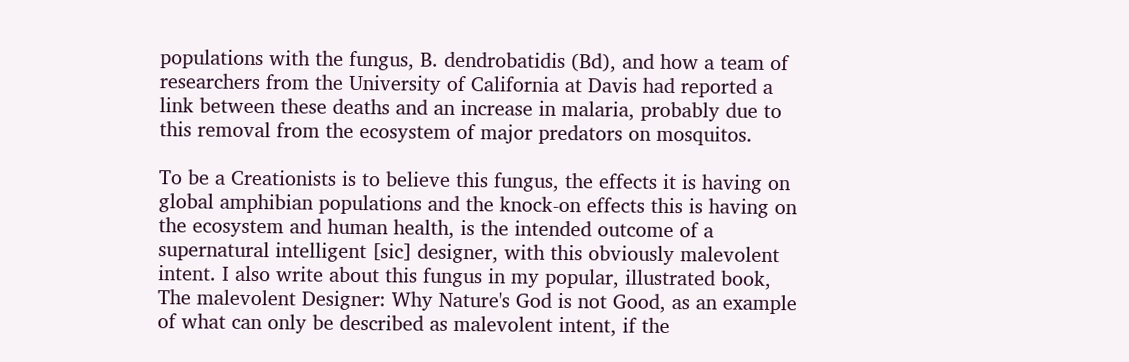populations with the fungus, B. dendrobatidis (Bd), and how a team of researchers from the University of California at Davis had reported a link between these deaths and an increase in malaria, probably due to this removal from the ecosystem of major predators on mosquitos.

To be a Creationists is to believe this fungus, the effects it is having on global amphibian populations and the knock-on effects this is having on the ecosystem and human health, is the intended outcome of a supernatural intelligent [sic] designer, with this obviously malevolent intent. I also write about this fungus in my popular, illustrated book, The malevolent Designer: Why Nature's God is not Good, as an example of what can only be described as malevolent intent, if the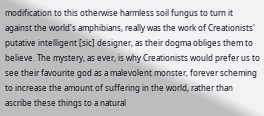modification to this otherwise harmless soil fungus to turn it against the world's amphibians, really was the work of Creationists' putative intelligent [sic] designer, as their dogma obliges them to believe. The mystery, as ever, is why Creationists would prefer us to see their favourite god as a malevolent monster, forever scheming to increase the amount of suffering in the world, rather than ascribe these things to a natural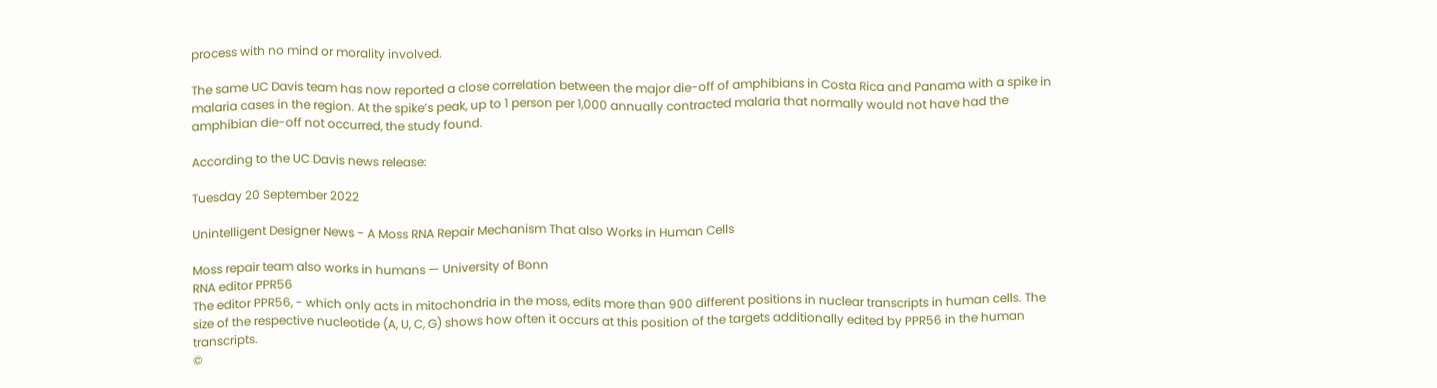process with no mind or morality involved.

The same UC Davis team has now reported a close correlation between the major die-off of amphibians in Costa Rica and Panama with a spike in malaria cases in the region. At the spike’s peak, up to 1 person per 1,000 annually contracted malaria that normally would not have had the amphibian die-off not occurred, the study found.

According to the UC Davis news release:

Tuesday 20 September 2022

Unintelligent Designer News - A Moss RNA Repair Mechanism That also Works in Human Cells

Moss repair team also works in humans — University of Bonn
RNA editor PPR56
The editor PPR56, - which only acts in mitochondria in the moss, edits more than 900 different positions in nuclear transcripts in human cells. The size of the respective nucleotide (A, U, C, G) shows how often it occurs at this position of the targets additionally edited by PPR56 in the human transcripts.
©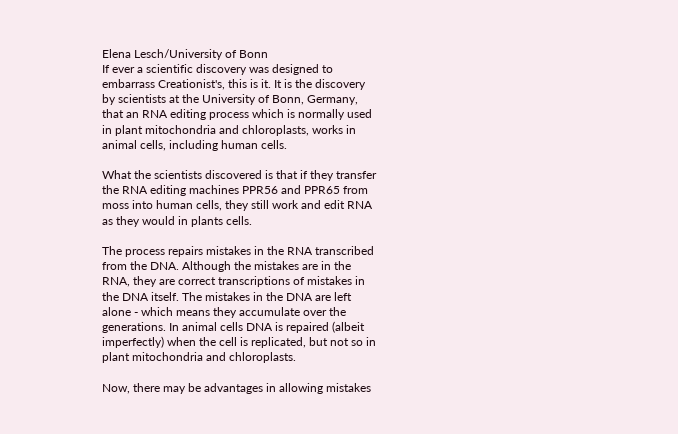Elena Lesch/University of Bonn
If ever a scientific discovery was designed to embarrass Creationist's, this is it. It is the discovery by scientists at the University of Bonn, Germany, that an RNA editing process which is normally used in plant mitochondria and chloroplasts, works in animal cells, including human cells.

What the scientists discovered is that if they transfer the RNA editing machines PPR56 and PPR65 from moss into human cells, they still work and edit RNA as they would in plants cells.

The process repairs mistakes in the RNA transcribed from the DNA. Although the mistakes are in the RNA, they are correct transcriptions of mistakes in the DNA itself. The mistakes in the DNA are left alone - which means they accumulate over the generations. In animal cells DNA is repaired (albeit imperfectly) when the cell is replicated, but not so in plant mitochondria and chloroplasts.

Now, there may be advantages in allowing mistakes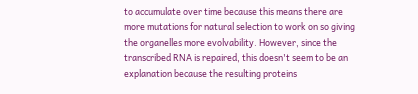to accumulate over time because this means there are more mutations for natural selection to work on so giving the organelles more evolvability. However, since the transcribed RNA is repaired, this doesn't seem to be an explanation because the resulting proteins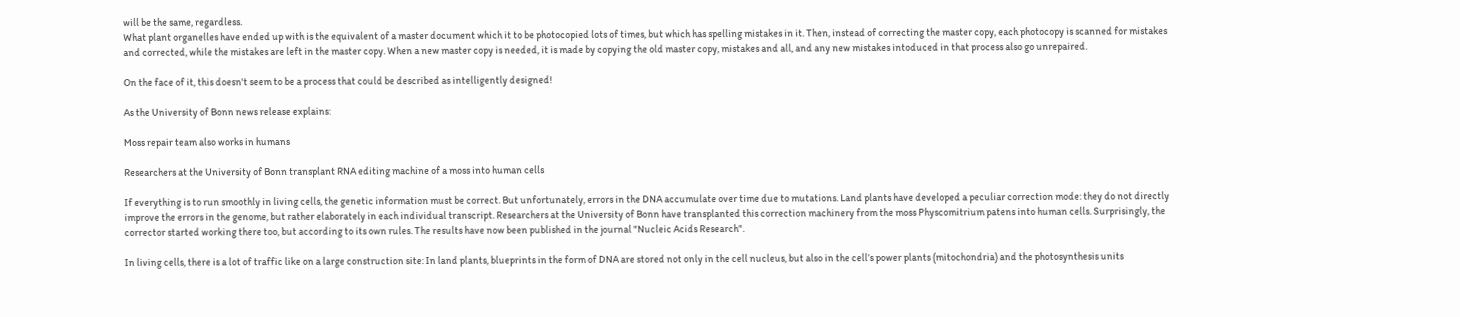will be the same, regardless.
What plant organelles have ended up with is the equivalent of a master document which it to be photocopied lots of times, but which has spelling mistakes in it. Then, instead of correcting the master copy, each photocopy is scanned for mistakes and corrected, while the mistakes are left in the master copy. When a new master copy is needed, it is made by copying the old master copy, mistakes and all, and any new mistakes intoduced in that process also go unrepaired.

On the face of it, this doesn't seem to be a process that could be described as intelligently designed!

As the University of Bonn news release explains:

Moss repair team also works in humans

Researchers at the University of Bonn transplant RNA editing machine of a moss into human cells

If everything is to run smoothly in living cells, the genetic information must be correct. But unfortunately, errors in the DNA accumulate over time due to mutations. Land plants have developed a peculiar correction mode: they do not directly improve the errors in the genome, but rather elaborately in each individual transcript. Researchers at the University of Bonn have transplanted this correction machinery from the moss Physcomitrium patens into human cells. Surprisingly, the corrector started working there too, but according to its own rules. The results have now been published in the journal "Nucleic Acids Research".

In living cells, there is a lot of traffic like on a large construction site: In land plants, blueprints in the form of DNA are stored not only in the cell nucleus, but also in the cell’s power plants (mitochondria) and the photosynthesis units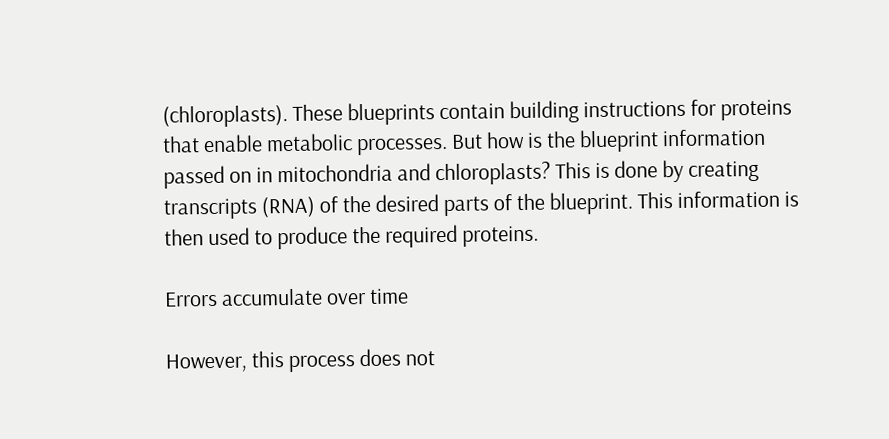(chloroplasts). These blueprints contain building instructions for proteins that enable metabolic processes. But how is the blueprint information passed on in mitochondria and chloroplasts? This is done by creating transcripts (RNA) of the desired parts of the blueprint. This information is then used to produce the required proteins.

Errors accumulate over time

However, this process does not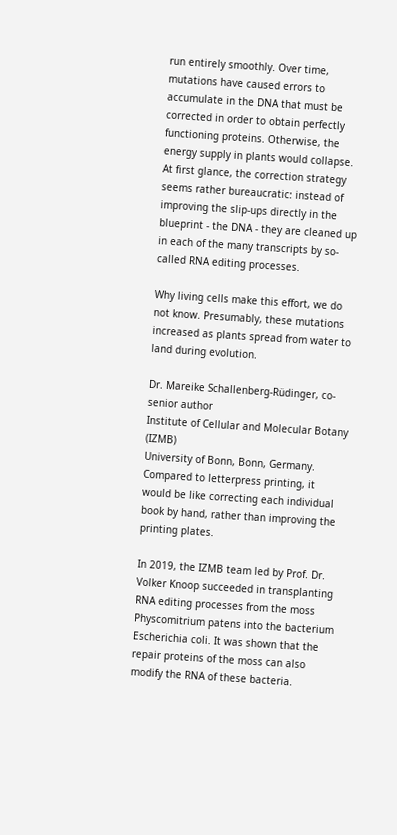run entirely smoothly. Over time, mutations have caused errors to accumulate in the DNA that must be corrected in order to obtain perfectly functioning proteins. Otherwise, the energy supply in plants would collapse. At first glance, the correction strategy seems rather bureaucratic: instead of improving the slip-ups directly in the blueprint - the DNA - they are cleaned up in each of the many transcripts by so-called RNA editing processes.

Why living cells make this effort, we do not know. Presumably, these mutations increased as plants spread from water to land during evolution.

Dr. Mareike Schallenberg-Rüdinger, co-senior author
Institute of Cellular and Molecular Botany (IZMB)
University of Bonn, Bonn, Germany.
Compared to letterpress printing, it would be like correcting each individual book by hand, rather than improving the printing plates.

In 2019, the IZMB team led by Prof. Dr. Volker Knoop succeeded in transplanting RNA editing processes from the moss Physcomitrium patens into the bacterium Escherichia coli. It was shown that the repair proteins of the moss can also modify the RNA of these bacteria.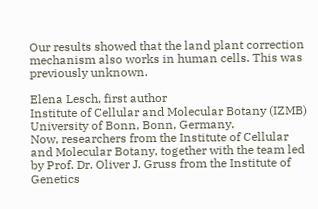Our results showed that the land plant correction mechanism also works in human cells. This was previously unknown.

Elena Lesch, first author
Institute of Cellular and Molecular Botany (IZMB)
University of Bonn, Bonn, Germany.
Now, researchers from the Institute of Cellular and Molecular Botany, together with the team led by Prof. Dr. Oliver J. Gruss from the Institute of Genetics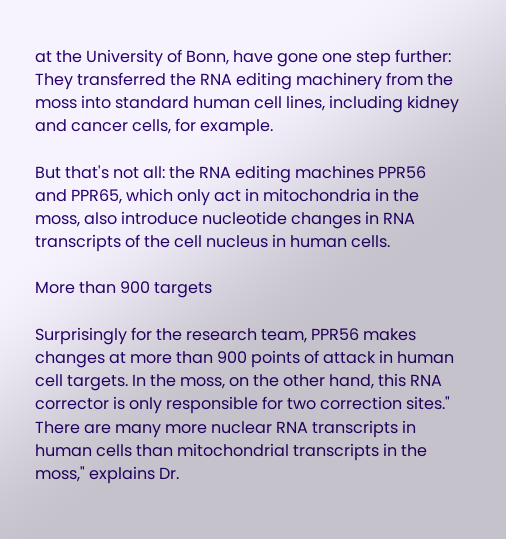at the University of Bonn, have gone one step further: They transferred the RNA editing machinery from the moss into standard human cell lines, including kidney and cancer cells, for example.

But that's not all: the RNA editing machines PPR56 and PPR65, which only act in mitochondria in the moss, also introduce nucleotide changes in RNA transcripts of the cell nucleus in human cells.

More than 900 targets

Surprisingly for the research team, PPR56 makes changes at more than 900 points of attack in human cell targets. In the moss, on the other hand, this RNA corrector is only responsible for two correction sites." There are many more nuclear RNA transcripts in human cells than mitochondrial transcripts in the moss," explains Dr.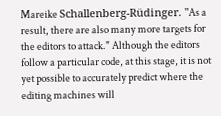Mareike Schallenberg-Rüdinger. "As a result, there are also many more targets for the editors to attack." Although the editors follow a particular code, at this stage, it is not yet possible to accurately predict where the editing machines will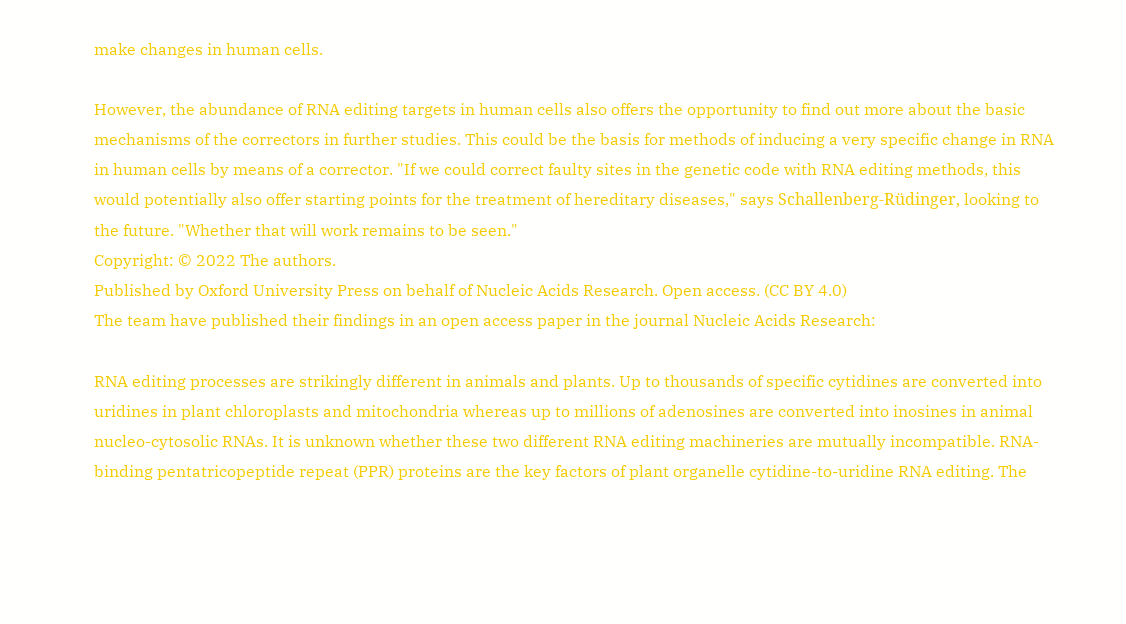make changes in human cells.

However, the abundance of RNA editing targets in human cells also offers the opportunity to find out more about the basic mechanisms of the correctors in further studies. This could be the basis for methods of inducing a very specific change in RNA in human cells by means of a corrector. "If we could correct faulty sites in the genetic code with RNA editing methods, this would potentially also offer starting points for the treatment of hereditary diseases," says Schallenberg-Rüdinger, looking to the future. "Whether that will work remains to be seen."
Copyright: © 2022 The authors.
Published by Oxford University Press on behalf of Nucleic Acids Research. Open access. (CC BY 4.0)
The team have published their findings in an open access paper in the journal Nucleic Acids Research:

RNA editing processes are strikingly different in animals and plants. Up to thousands of specific cytidines are converted into uridines in plant chloroplasts and mitochondria whereas up to millions of adenosines are converted into inosines in animal nucleo-cytosolic RNAs. It is unknown whether these two different RNA editing machineries are mutually incompatible. RNA-binding pentatricopeptide repeat (PPR) proteins are the key factors of plant organelle cytidine-to-uridine RNA editing. The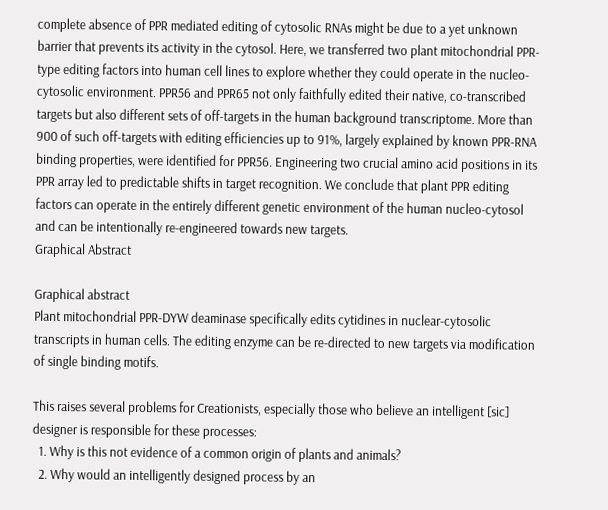complete absence of PPR mediated editing of cytosolic RNAs might be due to a yet unknown barrier that prevents its activity in the cytosol. Here, we transferred two plant mitochondrial PPR-type editing factors into human cell lines to explore whether they could operate in the nucleo-cytosolic environment. PPR56 and PPR65 not only faithfully edited their native, co-transcribed targets but also different sets of off-targets in the human background transcriptome. More than 900 of such off-targets with editing efficiencies up to 91%, largely explained by known PPR-RNA binding properties, were identified for PPR56. Engineering two crucial amino acid positions in its PPR array led to predictable shifts in target recognition. We conclude that plant PPR editing factors can operate in the entirely different genetic environment of the human nucleo-cytosol and can be intentionally re-engineered towards new targets.
Graphical Abstract

Graphical abstract
Plant mitochondrial PPR-DYW deaminase specifically edits cytidines in nuclear-cytosolic transcripts in human cells. The editing enzyme can be re-directed to new targets via modification of single binding motifs.

This raises several problems for Creationists, especially those who believe an intelligent [sic] designer is responsible for these processes:
  1. Why is this not evidence of a common origin of plants and animals?
  2. Why would an intelligently designed process by an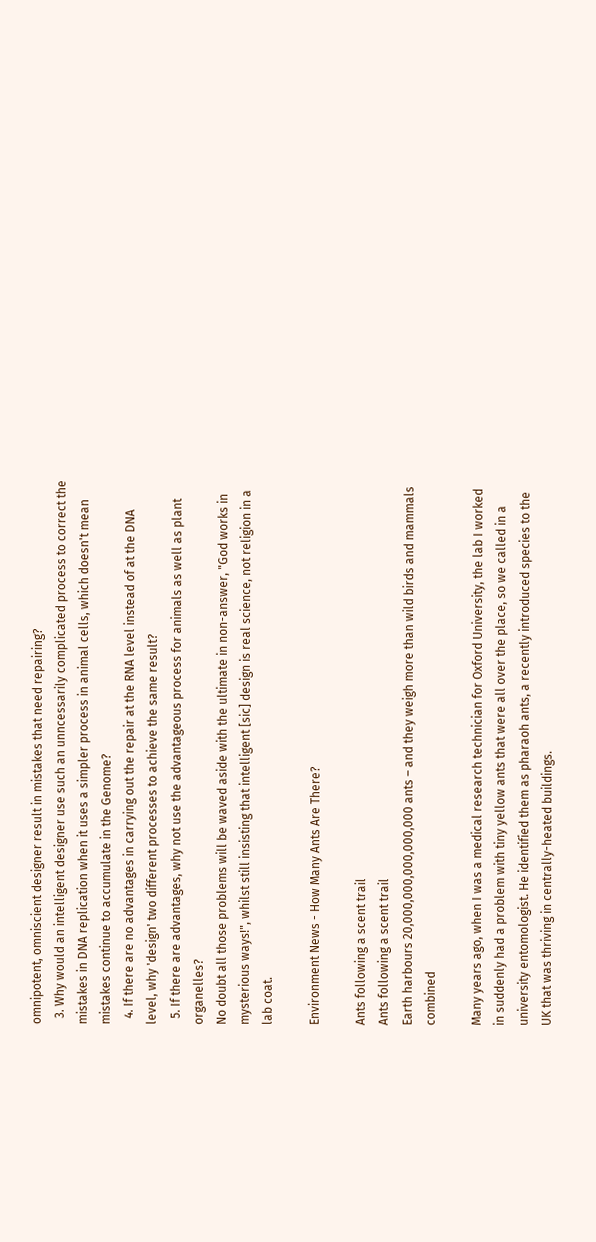omnipotent, omniscient designer result in mistakes that need repairing?
  3. Why would an intelligent designer use such an unncessarily complicated process to correct the mistakes in DNA replication when it uses a simpler process in animal cells, which doesn't mean mistakes continue to accumulate in the Genome?
  4. If there are no advantages in carrying out the repair at the RNA level instead of at the DNA level, why 'design' two different processes to achieve the same result?
  5. If there are advantages, why not use the advantageous process for animals as well as plant organelles?
No doubt all those problems will be waved aside with the ultimate in non-answer, "God works in mysterious ways!", whilst still insisting that intelligent [sic] design is real science, not religion in a lab coat.

Environment News - How Many Ants Are There?

Ants following a scent trail
Ants following a scent trail
Earth harbours 20,000,000,000,000,000 ants – and they weigh more than wild birds and mammals combined

Many years ago, when I was a medical research technician for Oxford University, the lab I worked in suddenly had a problem with tiny yellow ants that were all over the place, so we called in a university entomologist. He identified them as pharaoh ants, a recently introduced species to the UK that was thriving in centrally-heated buildings.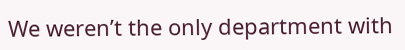We weren’t the only department with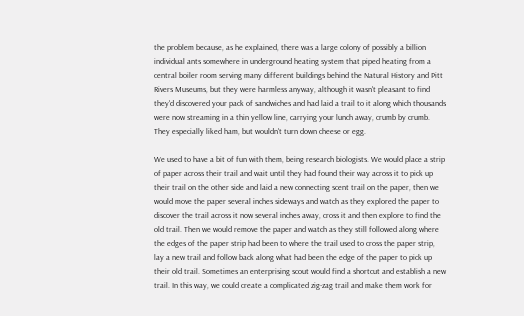the problem because, as he explained, there was a large colony of possibly a billion individual ants somewhere in underground heating system that piped heating from a central boiler room serving many different buildings behind the Natural History and Pitt Rivers Museums, but they were harmless anyway, although it wasn't pleasant to find they'd discovered your pack of sandwiches and had laid a trail to it along which thousands were now streaming in a thin yellow line, carrying your lunch away, crumb by crumb. They especially liked ham, but wouldn't turn down cheese or egg.

We used to have a bit of fun with them, being research biologists. We would place a strip of paper across their trail and wait until they had found their way across it to pick up their trail on the other side and laid a new connecting scent trail on the paper, then we would move the paper several inches sideways and watch as they explored the paper to discover the trail across it now several inches away, cross it and then explore to find the old trail. Then we would remove the paper and watch as they still followed along where the edges of the paper strip had been to where the trail used to cross the paper strip, lay a new trail and follow back along what had been the edge of the paper to pick up their old trail. Sometimes an enterprising scout would find a shortcut and establish a new trail. In this way, we could create a complicated zig-zag trail and make them work for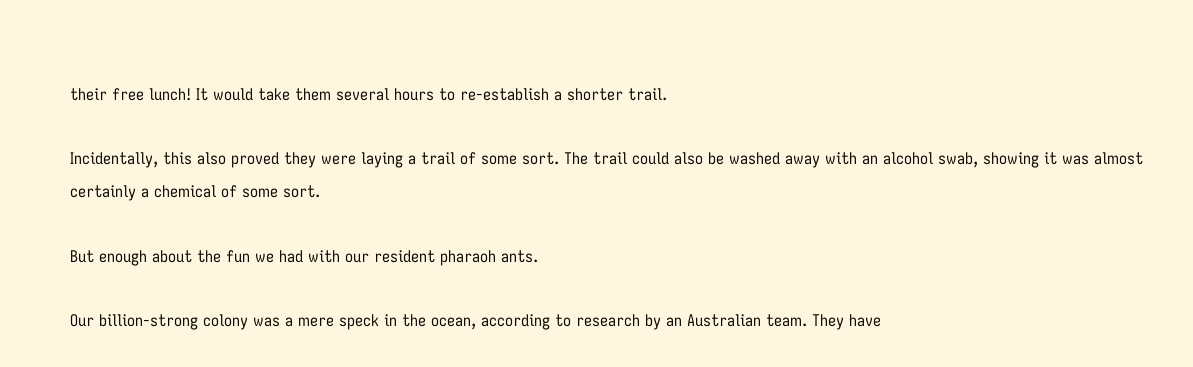their free lunch! It would take them several hours to re-establish a shorter trail.

Incidentally, this also proved they were laying a trail of some sort. The trail could also be washed away with an alcohol swab, showing it was almost certainly a chemical of some sort.

But enough about the fun we had with our resident pharaoh ants.

Our billion-strong colony was a mere speck in the ocean, according to research by an Australian team. They have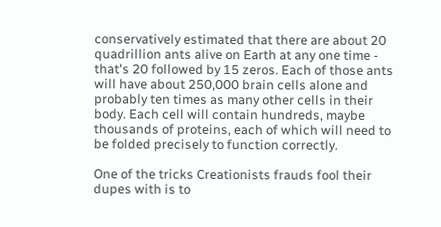conservatively estimated that there are about 20 quadrillion ants alive on Earth at any one time - that's 20 followed by 15 zeros. Each of those ants will have about 250,000 brain cells alone and probably ten times as many other cells in their body. Each cell will contain hundreds, maybe thousands of proteins, each of which will need to be folded precisely to function correctly.

One of the tricks Creationists frauds fool their dupes with is to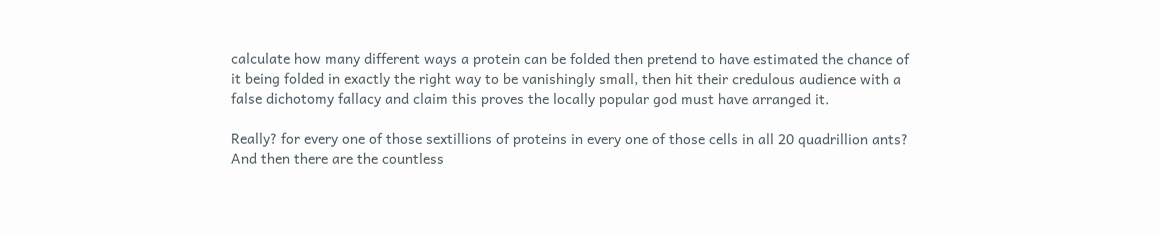calculate how many different ways a protein can be folded then pretend to have estimated the chance of it being folded in exactly the right way to be vanishingly small, then hit their credulous audience with a false dichotomy fallacy and claim this proves the locally popular god must have arranged it.

Really? for every one of those sextillions of proteins in every one of those cells in all 20 quadrillion ants? And then there are the countless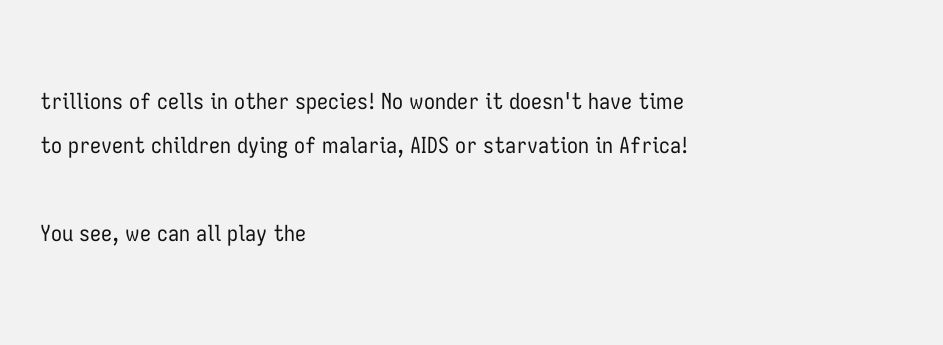trillions of cells in other species! No wonder it doesn't have time to prevent children dying of malaria, AIDS or starvation in Africa!

You see, we can all play the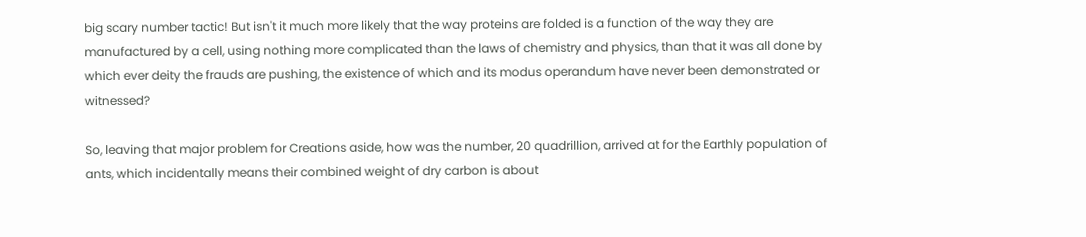big scary number tactic! But isn't it much more likely that the way proteins are folded is a function of the way they are manufactured by a cell, using nothing more complicated than the laws of chemistry and physics, than that it was all done by which ever deity the frauds are pushing, the existence of which and its modus operandum have never been demonstrated or witnessed?

So, leaving that major problem for Creations aside, how was the number, 20 quadrillion, arrived at for the Earthly population of ants, which incidentally means their combined weight of dry carbon is about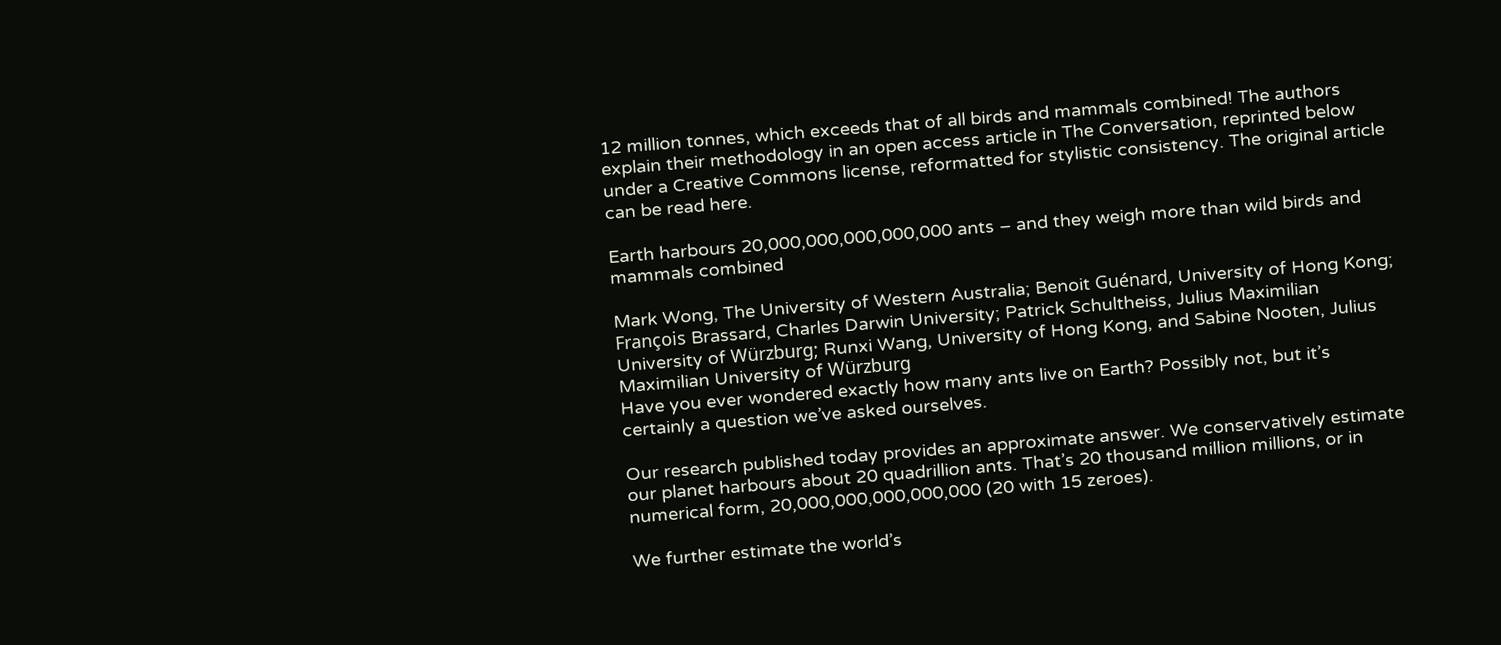12 million tonnes, which exceeds that of all birds and mammals combined! The authors explain their methodology in an open access article in The Conversation, reprinted below under a Creative Commons license, reformatted for stylistic consistency. The original article can be read here.

Earth harbours 20,000,000,000,000,000 ants – and they weigh more than wild birds and mammals combined

Mark Wong, The University of Western Australia; Benoit Guénard, University of Hong Kong; François Brassard, Charles Darwin University; Patrick Schultheiss, Julius Maximilian University of Würzburg; Runxi Wang, University of Hong Kong, and Sabine Nooten, Julius Maximilian University of Würzburg
Have you ever wondered exactly how many ants live on Earth? Possibly not, but it’s certainly a question we’ve asked ourselves.

Our research published today provides an approximate answer. We conservatively estimate our planet harbours about 20 quadrillion ants. That’s 20 thousand million millions, or in numerical form, 20,000,000,000,000,000 (20 with 15 zeroes).

We further estimate the world’s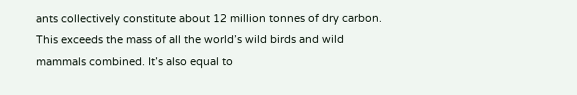ants collectively constitute about 12 million tonnes of dry carbon. This exceeds the mass of all the world’s wild birds and wild mammals combined. It’s also equal to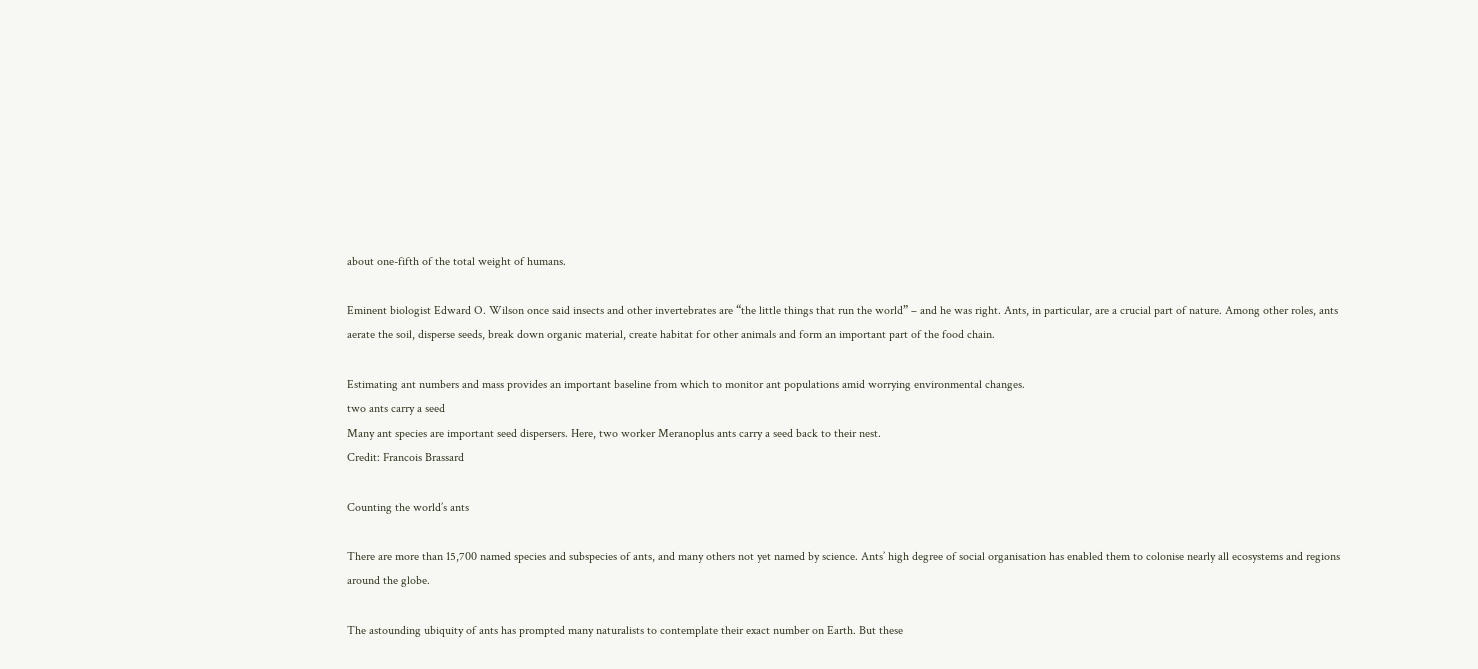about one-fifth of the total weight of humans.

Eminent biologist Edward O. Wilson once said insects and other invertebrates are “the little things that run the world” – and he was right. Ants, in particular, are a crucial part of nature. Among other roles, ants aerate the soil, disperse seeds, break down organic material, create habitat for other animals and form an important part of the food chain.

Estimating ant numbers and mass provides an important baseline from which to monitor ant populations amid worrying environmental changes.
two ants carry a seed
Many ant species are important seed dispersers. Here, two worker Meranoplus ants carry a seed back to their nest.
Credit: Francois Brassard

Counting the world’s ants

There are more than 15,700 named species and subspecies of ants, and many others not yet named by science. Ants’ high degree of social organisation has enabled them to colonise nearly all ecosystems and regions around the globe.

The astounding ubiquity of ants has prompted many naturalists to contemplate their exact number on Earth. But these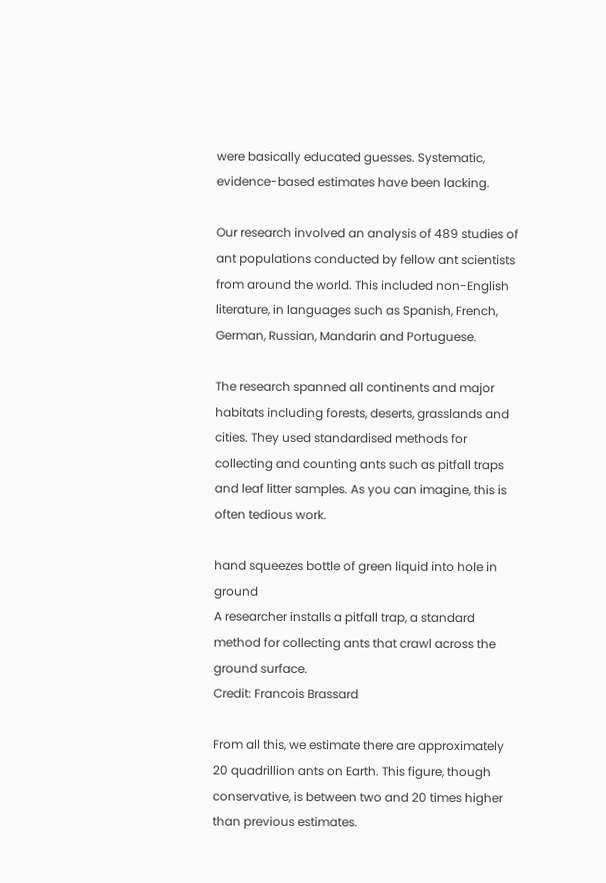were basically educated guesses. Systematic, evidence-based estimates have been lacking.

Our research involved an analysis of 489 studies of ant populations conducted by fellow ant scientists from around the world. This included non-English literature, in languages such as Spanish, French, German, Russian, Mandarin and Portuguese.

The research spanned all continents and major habitats including forests, deserts, grasslands and cities. They used standardised methods for collecting and counting ants such as pitfall traps and leaf litter samples. As you can imagine, this is often tedious work.

hand squeezes bottle of green liquid into hole in ground
A researcher installs a pitfall trap, a standard method for collecting ants that crawl across the ground surface.
Credit: Francois Brassard

From all this, we estimate there are approximately 20 quadrillion ants on Earth. This figure, though conservative, is between two and 20 times higher than previous estimates.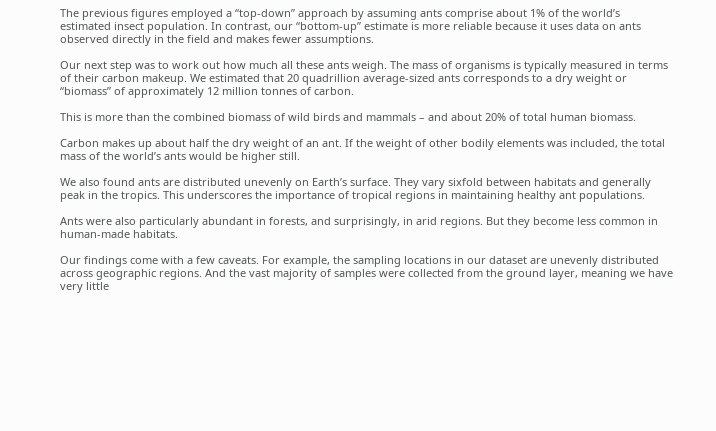The previous figures employed a “top-down” approach by assuming ants comprise about 1% of the world’s estimated insect population. In contrast, our “bottom-up” estimate is more reliable because it uses data on ants observed directly in the field and makes fewer assumptions.

Our next step was to work out how much all these ants weigh. The mass of organisms is typically measured in terms of their carbon makeup. We estimated that 20 quadrillion average-sized ants corresponds to a dry weight or “biomass” of approximately 12 million tonnes of carbon.

This is more than the combined biomass of wild birds and mammals – and about 20% of total human biomass.

Carbon makes up about half the dry weight of an ant. If the weight of other bodily elements was included, the total mass of the world’s ants would be higher still.

We also found ants are distributed unevenly on Earth’s surface. They vary sixfold between habitats and generally peak in the tropics. This underscores the importance of tropical regions in maintaining healthy ant populations.

Ants were also particularly abundant in forests, and surprisingly, in arid regions. But they become less common in human-made habitats.

Our findings come with a few caveats. For example, the sampling locations in our dataset are unevenly distributed across geographic regions. And the vast majority of samples were collected from the ground layer, meaning we have very little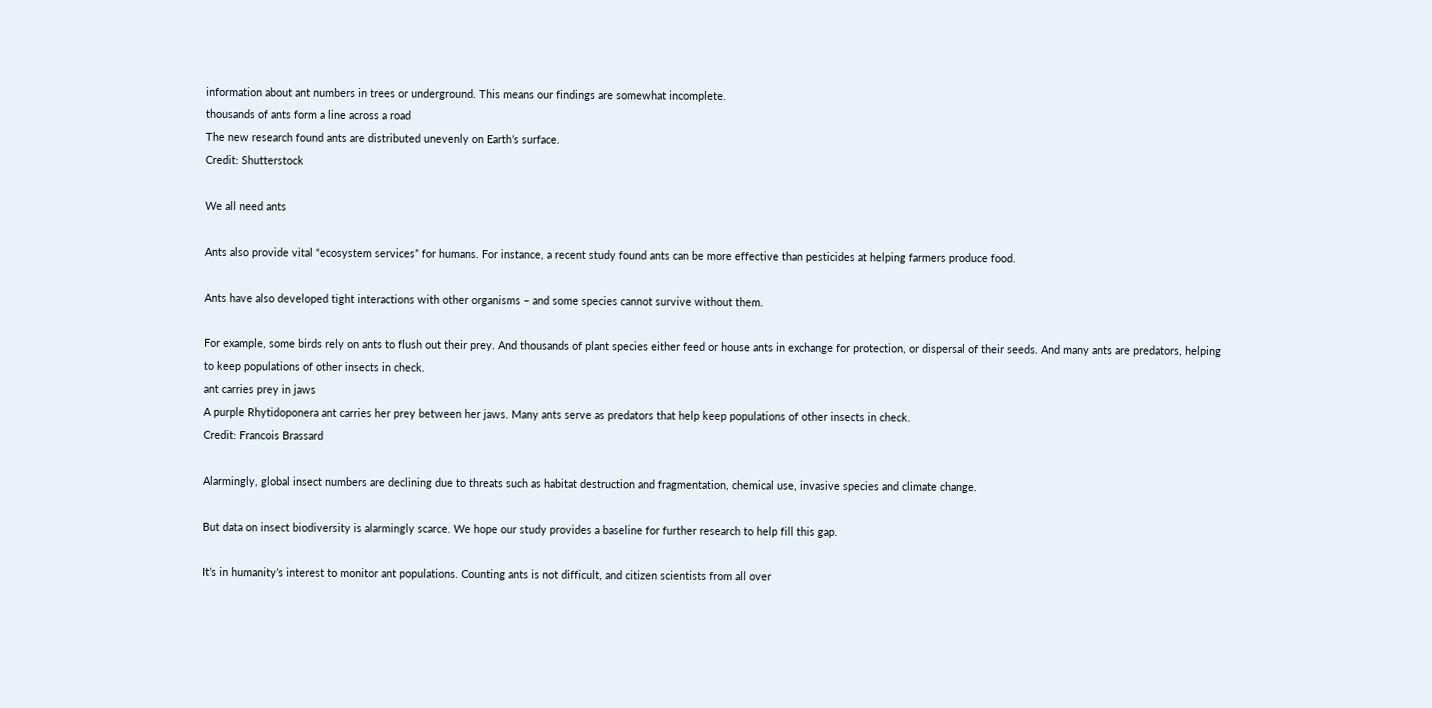information about ant numbers in trees or underground. This means our findings are somewhat incomplete.
thousands of ants form a line across a road
The new research found ants are distributed unevenly on Earth’s surface.
Credit: Shutterstock

We all need ants

Ants also provide vital “ecosystem services” for humans. For instance, a recent study found ants can be more effective than pesticides at helping farmers produce food.

Ants have also developed tight interactions with other organisms – and some species cannot survive without them.

For example, some birds rely on ants to flush out their prey. And thousands of plant species either feed or house ants in exchange for protection, or dispersal of their seeds. And many ants are predators, helping to keep populations of other insects in check.
ant carries prey in jaws
A purple Rhytidoponera ant carries her prey between her jaws. Many ants serve as predators that help keep populations of other insects in check.
Credit: Francois Brassard

Alarmingly, global insect numbers are declining due to threats such as habitat destruction and fragmentation, chemical use, invasive species and climate change.

But data on insect biodiversity is alarmingly scarce. We hope our study provides a baseline for further research to help fill this gap.

It’s in humanity’s interest to monitor ant populations. Counting ants is not difficult, and citizen scientists from all over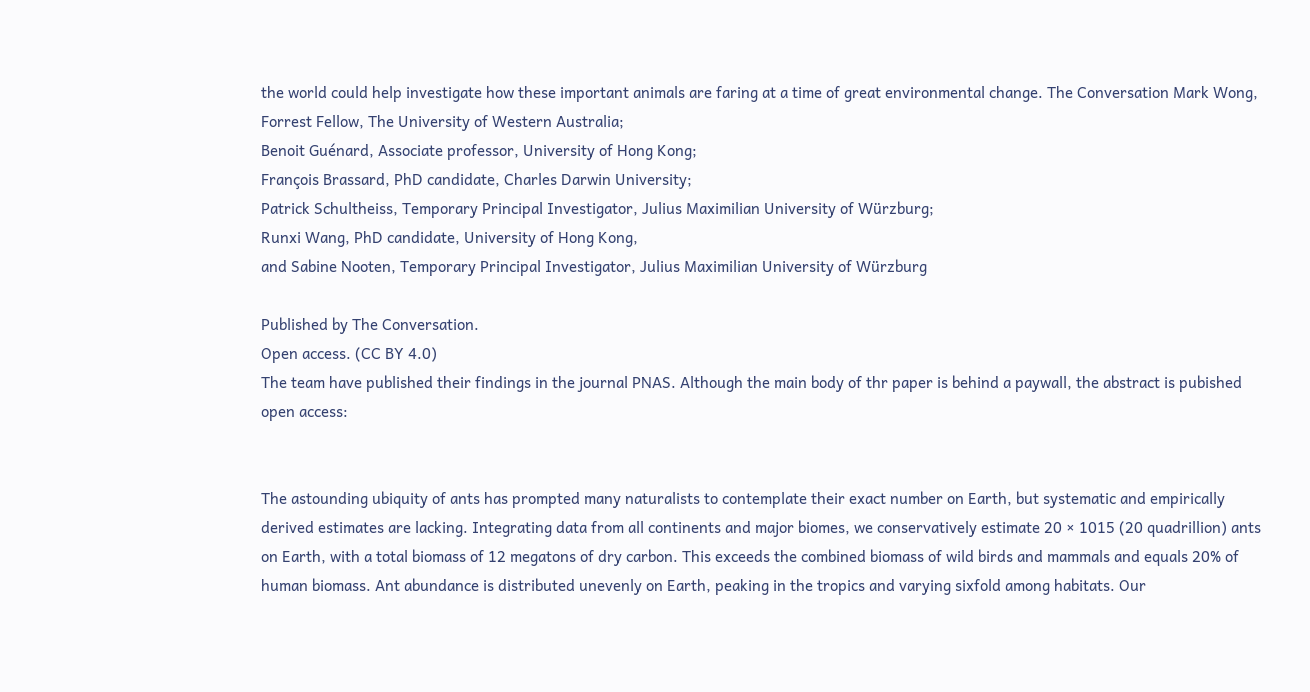the world could help investigate how these important animals are faring at a time of great environmental change. The Conversation Mark Wong, Forrest Fellow, The University of Western Australia;
Benoit Guénard, Associate professor, University of Hong Kong;
François Brassard, PhD candidate, Charles Darwin University;
Patrick Schultheiss, Temporary Principal Investigator, Julius Maximilian University of Würzburg;
Runxi Wang, PhD candidate, University of Hong Kong,
and Sabine Nooten, Temporary Principal Investigator, Julius Maximilian University of Würzburg

Published by The Conversation.
Open access. (CC BY 4.0)
The team have published their findings in the journal PNAS. Although the main body of thr paper is behind a paywall, the abstract is pubished open access:


The astounding ubiquity of ants has prompted many naturalists to contemplate their exact number on Earth, but systematic and empirically derived estimates are lacking. Integrating data from all continents and major biomes, we conservatively estimate 20 × 1015 (20 quadrillion) ants on Earth, with a total biomass of 12 megatons of dry carbon. This exceeds the combined biomass of wild birds and mammals and equals 20% of human biomass. Ant abundance is distributed unevenly on Earth, peaking in the tropics and varying sixfold among habitats. Our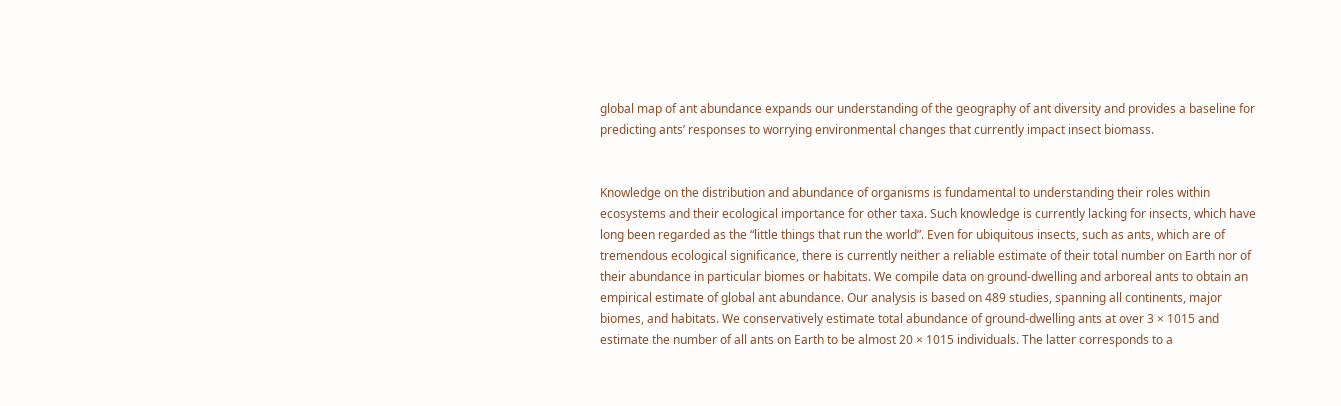global map of ant abundance expands our understanding of the geography of ant diversity and provides a baseline for predicting ants’ responses to worrying environmental changes that currently impact insect biomass.


Knowledge on the distribution and abundance of organisms is fundamental to understanding their roles within ecosystems and their ecological importance for other taxa. Such knowledge is currently lacking for insects, which have long been regarded as the “little things that run the world”. Even for ubiquitous insects, such as ants, which are of tremendous ecological significance, there is currently neither a reliable estimate of their total number on Earth nor of their abundance in particular biomes or habitats. We compile data on ground-dwelling and arboreal ants to obtain an empirical estimate of global ant abundance. Our analysis is based on 489 studies, spanning all continents, major biomes, and habitats. We conservatively estimate total abundance of ground-dwelling ants at over 3 × 1015 and estimate the number of all ants on Earth to be almost 20 × 1015 individuals. The latter corresponds to a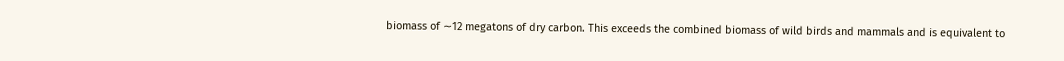biomass of ∼12 megatons of dry carbon. This exceeds the combined biomass of wild birds and mammals and is equivalent to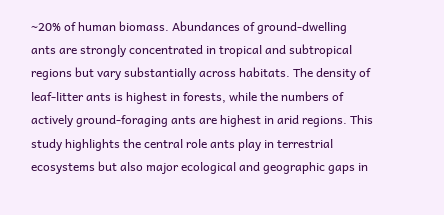∼20% of human biomass. Abundances of ground-dwelling ants are strongly concentrated in tropical and subtropical regions but vary substantially across habitats. The density of leaf-litter ants is highest in forests, while the numbers of actively ground-foraging ants are highest in arid regions. This study highlights the central role ants play in terrestrial ecosystems but also major ecological and geographic gaps in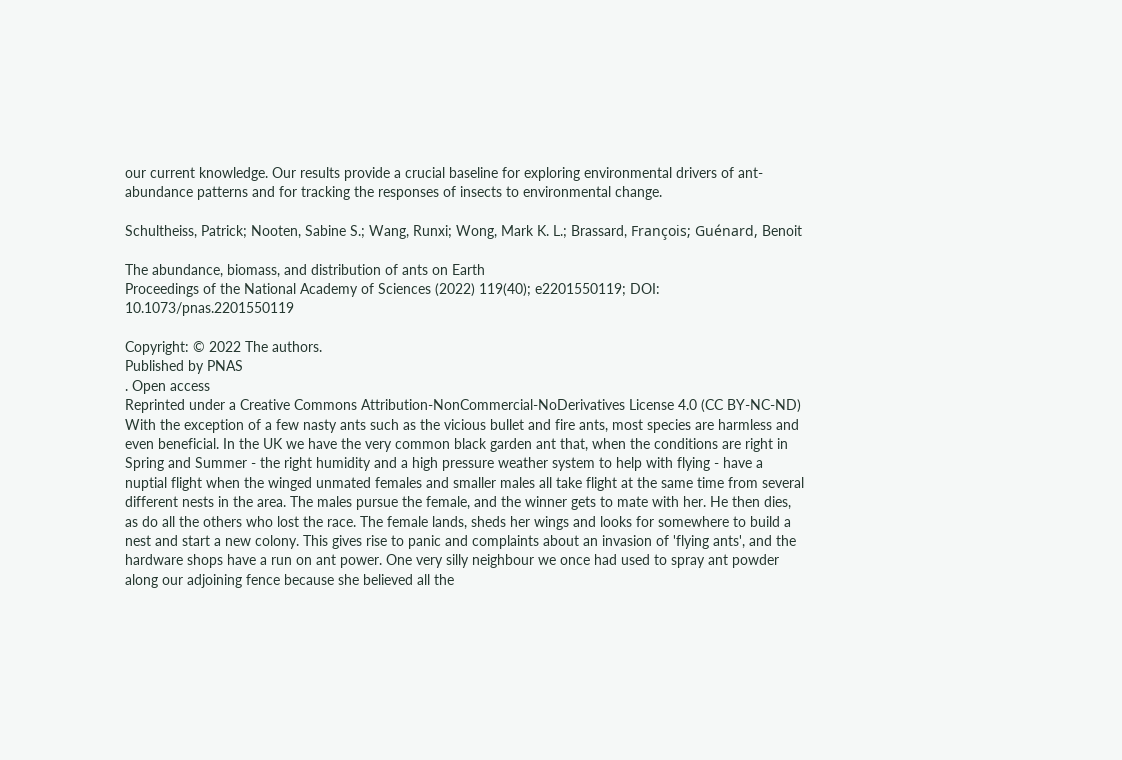our current knowledge. Our results provide a crucial baseline for exploring environmental drivers of ant-abundance patterns and for tracking the responses of insects to environmental change.

Schultheiss, Patrick; Nooten, Sabine S.; Wang, Runxi; Wong, Mark K. L.; Brassard, François; Guénard, Benoit

The abundance, biomass, and distribution of ants on Earth
Proceedings of the National Academy of Sciences (2022) 119(40); e2201550119; DOI: 10.1073/pnas.2201550119

Copyright: © 2022 The authors.
Published by PNAS
. Open access
Reprinted under a Creative Commons Attribution-NonCommercial-NoDerivatives License 4.0 (CC BY-NC-ND)
With the exception of a few nasty ants such as the vicious bullet and fire ants, most species are harmless and even beneficial. In the UK we have the very common black garden ant that, when the conditions are right in Spring and Summer - the right humidity and a high pressure weather system to help with flying - have a nuptial flight when the winged unmated females and smaller males all take flight at the same time from several different nests in the area. The males pursue the female, and the winner gets to mate with her. He then dies, as do all the others who lost the race. The female lands, sheds her wings and looks for somewhere to build a nest and start a new colony. This gives rise to panic and complaints about an invasion of 'flying ants', and the hardware shops have a run on ant power. One very silly neighbour we once had used to spray ant powder along our adjoining fence because she believed all the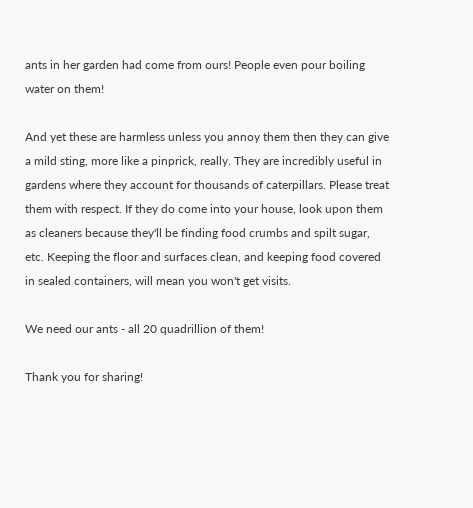ants in her garden had come from ours! People even pour boiling water on them!

And yet these are harmless unless you annoy them then they can give a mild sting, more like a pinprick, really. They are incredibly useful in gardens where they account for thousands of caterpillars. Please treat them with respect. If they do come into your house, look upon them as cleaners because they'll be finding food crumbs and spilt sugar, etc. Keeping the floor and surfaces clean, and keeping food covered in sealed containers, will mean you won't get visits.

We need our ants - all 20 quadrillion of them!

Thank you for sharing!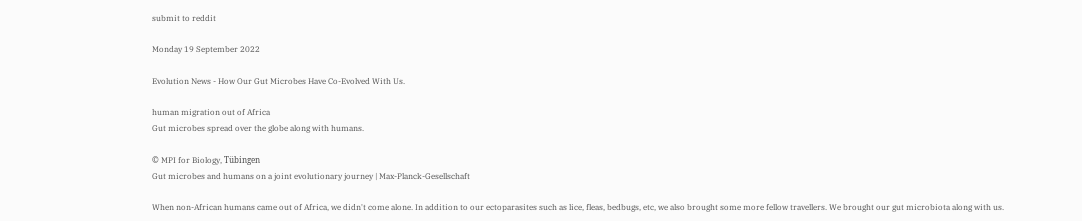submit to reddit

Monday 19 September 2022

Evolution News - How Our Gut Microbes Have Co-Evolved With Us.

human migration out of Africa
Gut microbes spread over the globe along with humans.

© MPI for Biology, Tübingen
Gut microbes and humans on a joint evolutionary journey | Max-Planck-Gesellschaft

When non-African humans came out of Africa, we didn't come alone. In addition to our ectoparasites such as lice, fleas, bedbugs, etc, we also brought some more fellow travellers. We brought our gut microbiota along with us.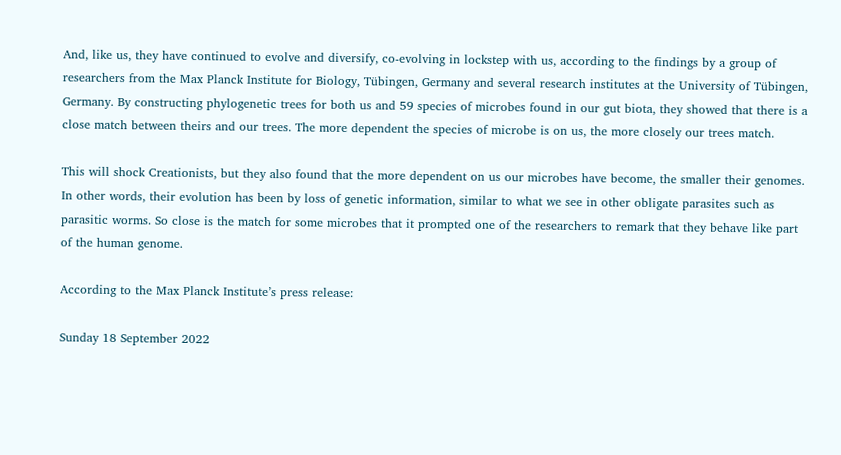And, like us, they have continued to evolve and diversify, co-evolving in lockstep with us, according to the findings by a group of researchers from the Max Planck Institute for Biology, Tübingen, Germany and several research institutes at the University of Tübingen, Germany. By constructing phylogenetic trees for both us and 59 species of microbes found in our gut biota, they showed that there is a close match between theirs and our trees. The more dependent the species of microbe is on us, the more closely our trees match.

This will shock Creationists, but they also found that the more dependent on us our microbes have become, the smaller their genomes. In other words, their evolution has been by loss of genetic information, similar to what we see in other obligate parasites such as parasitic worms. So close is the match for some microbes that it prompted one of the researchers to remark that they behave like part of the human genome.

According to the Max Planck Institute’s press release:

Sunday 18 September 2022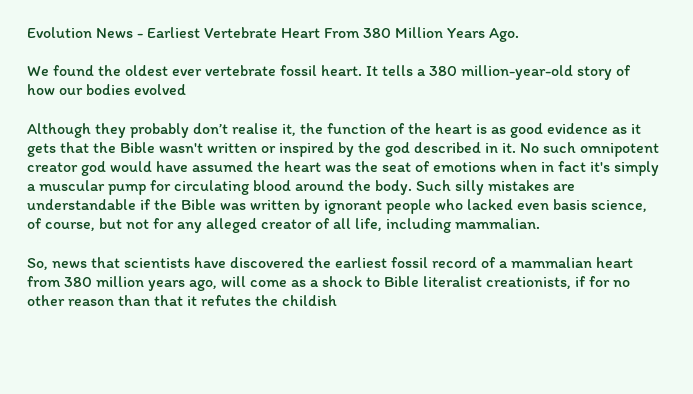Evolution News - Earliest Vertebrate Heart From 380 Million Years Ago.

We found the oldest ever vertebrate fossil heart. It tells a 380 million-year-old story of how our bodies evolved

Although they probably don’t realise it, the function of the heart is as good evidence as it gets that the Bible wasn't written or inspired by the god described in it. No such omnipotent creator god would have assumed the heart was the seat of emotions when in fact it's simply a muscular pump for circulating blood around the body. Such silly mistakes are understandable if the Bible was written by ignorant people who lacked even basis science, of course, but not for any alleged creator of all life, including mammalian.

So, news that scientists have discovered the earliest fossil record of a mammalian heart from 380 million years ago, will come as a shock to Bible literalist creationists, if for no other reason than that it refutes the childish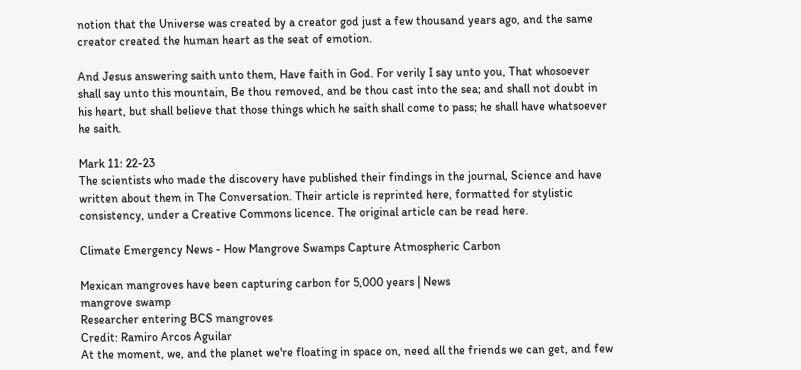notion that the Universe was created by a creator god just a few thousand years ago, and the same creator created the human heart as the seat of emotion.

And Jesus answering saith unto them, Have faith in God. For verily I say unto you, That whosoever shall say unto this mountain, Be thou removed, and be thou cast into the sea; and shall not doubt in his heart, but shall believe that those things which he saith shall come to pass; he shall have whatsoever he saith.

Mark 11: 22-23
The scientists who made the discovery have published their findings in the journal, Science and have written about them in The Conversation. Their article is reprinted here, formatted for stylistic consistency, under a Creative Commons licence. The original article can be read here.

Climate Emergency News - How Mangrove Swamps Capture Atmospheric Carbon

Mexican mangroves have been capturing carbon for 5,000 years | News
mangrove swamp
Researcher entering BCS mangroves
Credit: Ramiro Arcos Aguilar
At the moment, we, and the planet we're floating in space on, need all the friends we can get, and few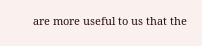are more useful to us that the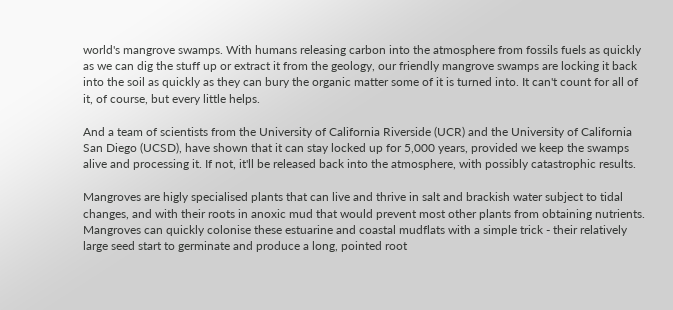world's mangrove swamps. With humans releasing carbon into the atmosphere from fossils fuels as quickly as we can dig the stuff up or extract it from the geology, our friendly mangrove swamps are locking it back into the soil as quickly as they can bury the organic matter some of it is turned into. It can't count for all of it, of course, but every little helps.

And a team of scientists from the University of California Riverside (UCR) and the University of California San Diego (UCSD), have shown that it can stay locked up for 5,000 years, provided we keep the swamps alive and processing it. If not, it'll be released back into the atmosphere, with possibly catastrophic results.

Mangroves are higly specialised plants that can live and thrive in salt and brackish water subject to tidal changes, and with their roots in anoxic mud that would prevent most other plants from obtaining nutrients. Mangroves can quickly colonise these estuarine and coastal mudflats with a simple trick - their relatively large seed start to germinate and produce a long, pointed root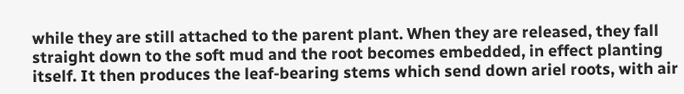while they are still attached to the parent plant. When they are released, they fall straight down to the soft mud and the root becomes embedded, in effect planting itself. It then produces the leaf-bearing stems which send down ariel roots, with air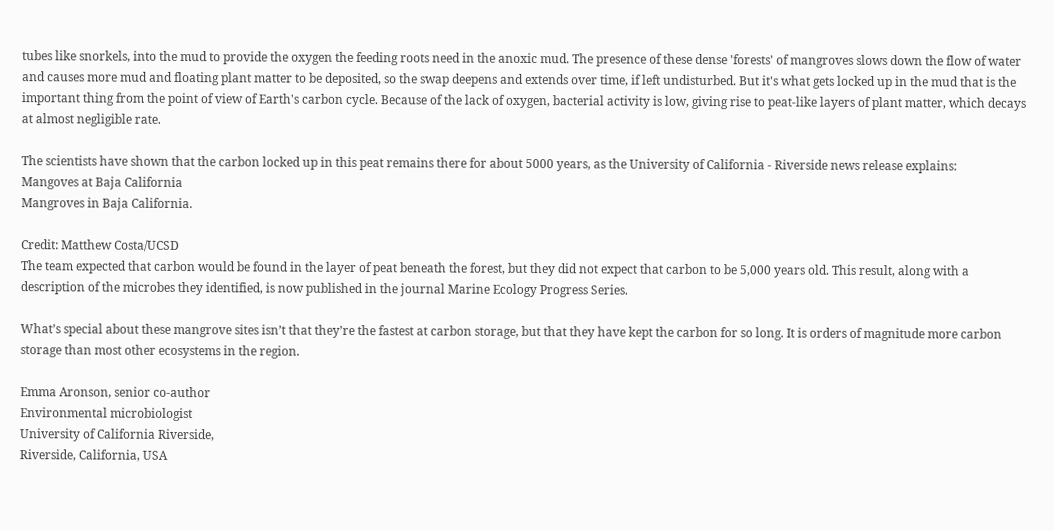tubes like snorkels, into the mud to provide the oxygen the feeding roots need in the anoxic mud. The presence of these dense 'forests' of mangroves slows down the flow of water and causes more mud and floating plant matter to be deposited, so the swap deepens and extends over time, if left undisturbed. But it's what gets locked up in the mud that is the important thing from the point of view of Earth's carbon cycle. Because of the lack of oxygen, bacterial activity is low, giving rise to peat-like layers of plant matter, which decays at almost negligible rate.

The scientists have shown that the carbon locked up in this peat remains there for about 5000 years, as the University of California - Riverside news release explains:
Mangoves at Baja California
Mangroves in Baja California.

Credit: Matthew Costa/UCSD
The team expected that carbon would be found in the layer of peat beneath the forest, but they did not expect that carbon to be 5,000 years old. This result, along with a description of the microbes they identified, is now published in the journal Marine Ecology Progress Series.

What’s special about these mangrove sites isn’t that they’re the fastest at carbon storage, but that they have kept the carbon for so long. It is orders of magnitude more carbon storage than most other ecosystems in the region.

Emma Aronson, senior co-author
Environmental microbiologist
University of California Riverside,
Riverside, California, USA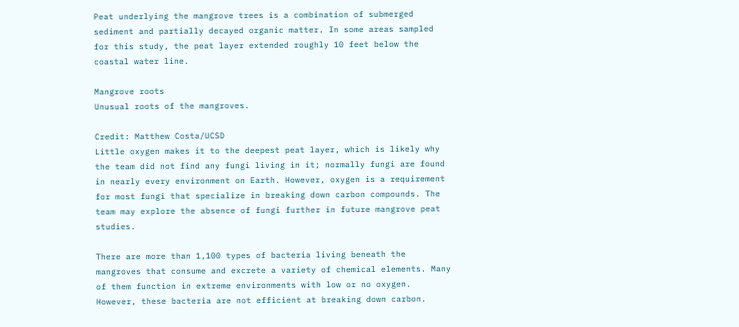Peat underlying the mangrove trees is a combination of submerged sediment and partially decayed organic matter. In some areas sampled for this study, the peat layer extended roughly 10 feet below the coastal water line.

Mangrove roots
Unusual roots of the mangroves.

Credit: Matthew Costa/UCSD
Little oxygen makes it to the deepest peat layer, which is likely why the team did not find any fungi living in it; normally fungi are found in nearly every environment on Earth. However, oxygen is a requirement for most fungi that specialize in breaking down carbon compounds. The team may explore the absence of fungi further in future mangrove peat studies.

There are more than 1,100 types of bacteria living beneath the mangroves that consume and excrete a variety of chemical elements. Many of them function in extreme environments with low or no oxygen. However, these bacteria are not efficient at breaking down carbon.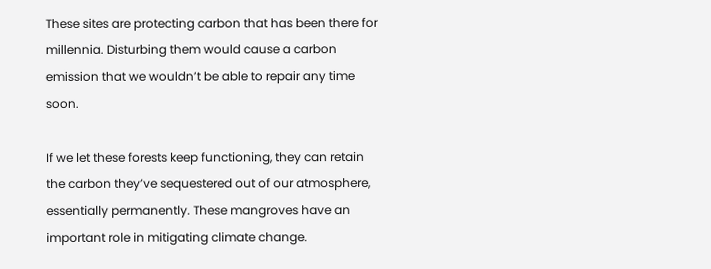These sites are protecting carbon that has been there for millennia. Disturbing them would cause a carbon emission that we wouldn’t be able to repair any time soon.

If we let these forests keep functioning, they can retain the carbon they’ve sequestered out of our atmosphere, essentially permanently. These mangroves have an important role in mitigating climate change.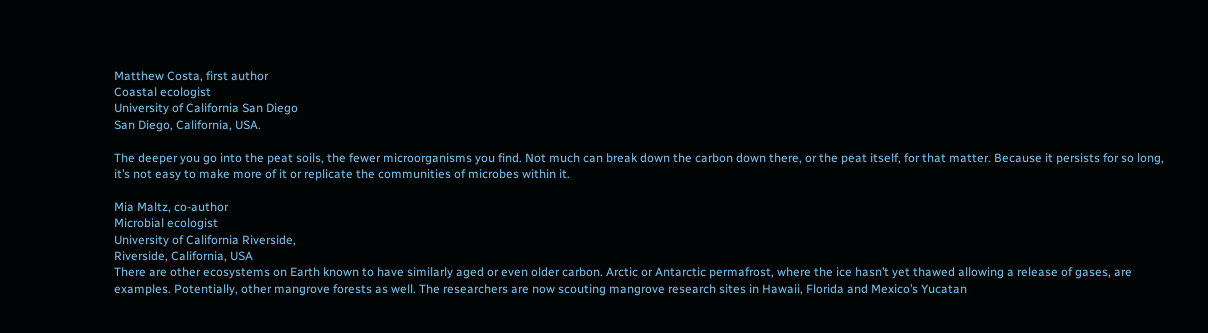Matthew Costa, first author
Coastal ecologist
University of California San Diego
San Diego, California, USA.

The deeper you go into the peat soils, the fewer microorganisms you find. Not much can break down the carbon down there, or the peat itself, for that matter. Because it persists for so long, it’s not easy to make more of it or replicate the communities of microbes within it.

Mia Maltz, co-author
Microbial ecologist
University of California Riverside,
Riverside, California, USA
There are other ecosystems on Earth known to have similarly aged or even older carbon. Arctic or Antarctic permafrost, where the ice hasn’t yet thawed allowing a release of gases, are examples. Potentially, other mangrove forests as well. The researchers are now scouting mangrove research sites in Hawaii, Florida and Mexico’s Yucatan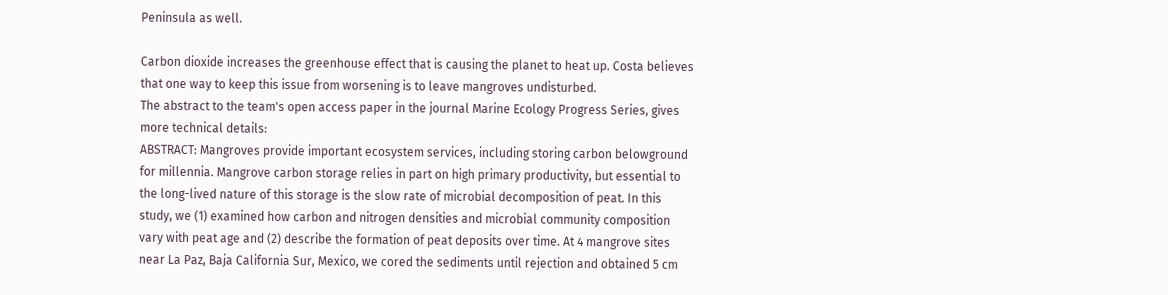Peninsula as well.

Carbon dioxide increases the greenhouse effect that is causing the planet to heat up. Costa believes that one way to keep this issue from worsening is to leave mangroves undisturbed.
The abstract to the team's open access paper in the journal Marine Ecology Progress Series, gives more technical details:
ABSTRACT: Mangroves provide important ecosystem services, including storing carbon belowground for millennia. Mangrove carbon storage relies in part on high primary productivity, but essential to the long-lived nature of this storage is the slow rate of microbial decomposition of peat. In this study, we (1) examined how carbon and nitrogen densities and microbial community composition vary with peat age and (2) describe the formation of peat deposits over time. At 4 mangrove sites near La Paz, Baja California Sur, Mexico, we cored the sediments until rejection and obtained 5 cm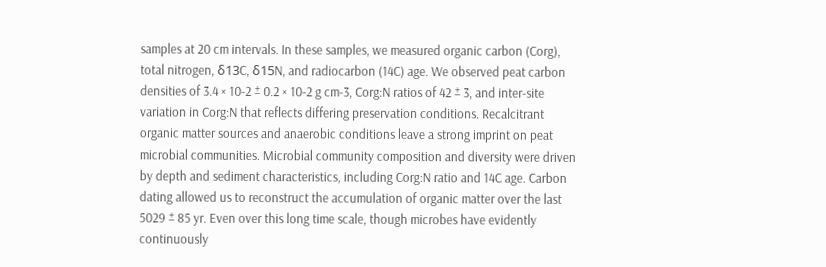samples at 20 cm intervals. In these samples, we measured organic carbon (Corg), total nitrogen, δ13C, δ15N, and radiocarbon (14C) age. We observed peat carbon densities of 3.4 × 10-2 ± 0.2 × 10-2 g cm-3, Corg:N ratios of 42 ± 3, and inter-site variation in Corg:N that reflects differing preservation conditions. Recalcitrant organic matter sources and anaerobic conditions leave a strong imprint on peat microbial communities. Microbial community composition and diversity were driven by depth and sediment characteristics, including Corg:N ratio and 14C age. Carbon dating allowed us to reconstruct the accumulation of organic matter over the last 5029 ± 85 yr. Even over this long time scale, though microbes have evidently continuously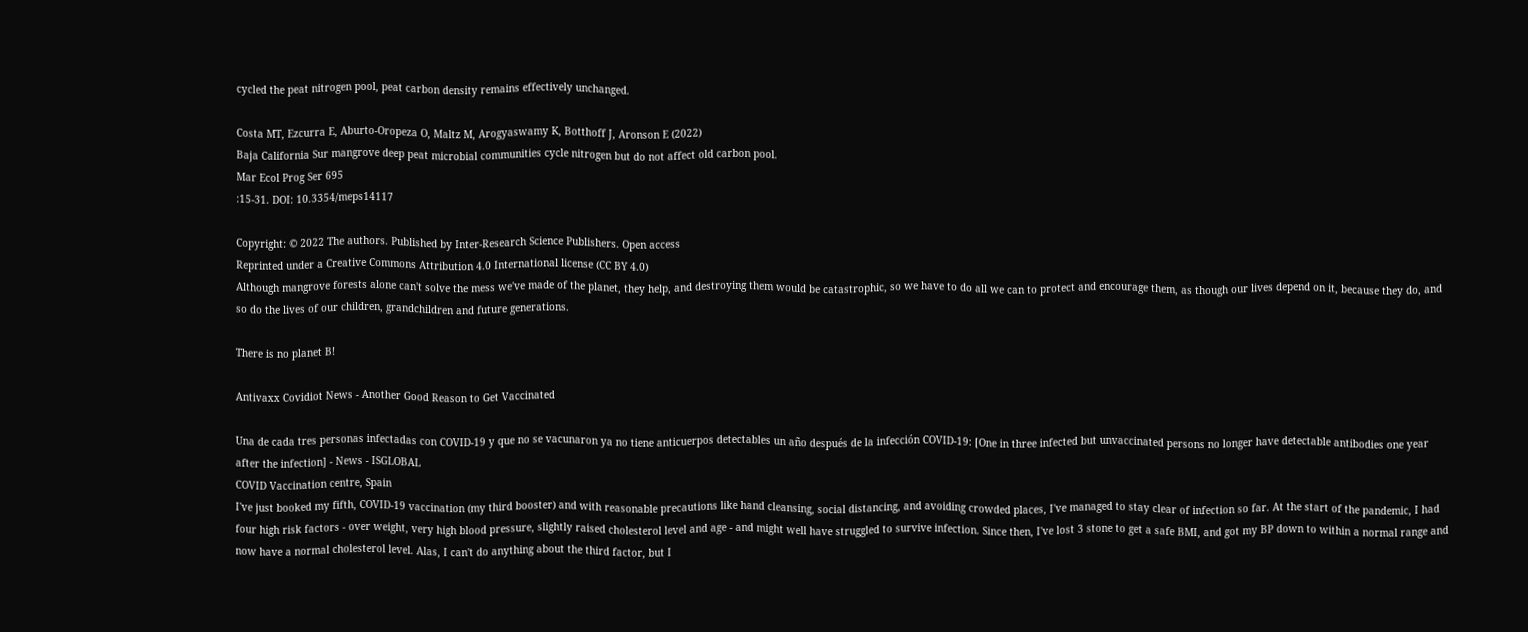cycled the peat nitrogen pool, peat carbon density remains effectively unchanged.

Costa MT, Ezcurra E, Aburto-Oropeza O, Maltz M, Arogyaswamy K, Botthoff J, Aronson E (2022)
Baja California Sur mangrove deep peat microbial communities cycle nitrogen but do not affect old carbon pool.
Mar Ecol Prog Ser 695
:15-31. DOI: 10.3354/meps14117

Copyright: © 2022 The authors. Published by Inter-Research Science Publishers. Open access
Reprinted under a Creative Commons Attribution 4.0 International license (CC BY 4.0)
Although mangrove forests alone can't solve the mess we've made of the planet, they help, and destroying them would be catastrophic, so we have to do all we can to protect and encourage them, as though our lives depend on it, because they do, and so do the lives of our children, grandchildren and future generations.

There is no planet B!

Antivaxx Covidiot News - Another Good Reason to Get Vaccinated

Una de cada tres personas infectadas con COVID-19 y que no se vacunaron ya no tiene anticuerpos detectables un año después de la infección COVID-19: [One in three infected but unvaccinated persons no longer have detectable antibodies one year after the infection] - News - ISGLOBAL
COVID Vaccination centre, Spain
I've just booked my fifth, COVID-19 vaccination (my third booster) and with reasonable precautions like hand cleansing, social distancing, and avoiding crowded places, I've managed to stay clear of infection so far. At the start of the pandemic, I had four high risk factors - over weight, very high blood pressure, slightly raised cholesterol level and age - and might well have struggled to survive infection. Since then, I've lost 3 stone to get a safe BMI, and got my BP down to within a normal range and now have a normal cholesterol level. Alas, I can't do anything about the third factor, but I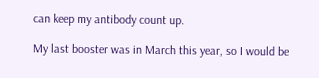can keep my antibody count up.

My last booster was in March this year, so I would be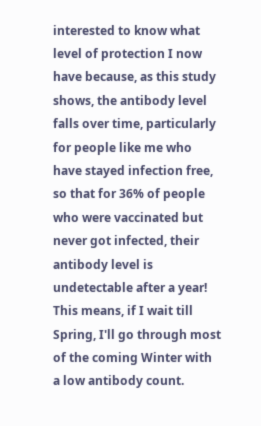interested to know what level of protection I now have because, as this study shows, the antibody level falls over time, particularly for people like me who have stayed infection free, so that for 36% of people who were vaccinated but never got infected, their antibody level is undetectable after a year! This means, if I wait till Spring, I'll go through most of the coming Winter with a low antibody count.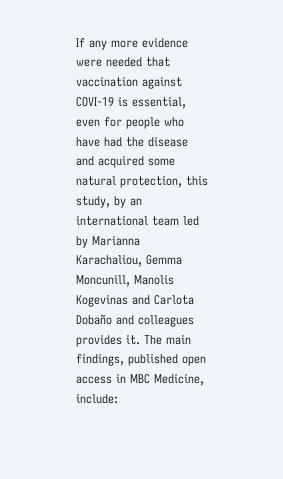If any more evidence were needed that vaccination against COVI-19 is essential, even for people who have had the disease and acquired some natural protection, this study, by an international team led by Marianna Karachaliou, Gemma Moncunill, Manolis Kogevinas and Carlota Dobaño and colleagues provides it. The main findings, published open access in MBC Medicine, include: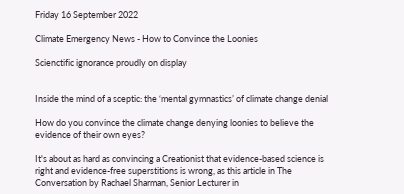Friday 16 September 2022

Climate Emergency News - How to Convince the Loonies

Scienctific ignorance proudly on display


Inside the mind of a sceptic: the ‘mental gymnastics’ of climate change denial

How do you convince the climate change denying loonies to believe the evidence of their own eyes?

It's about as hard as convincing a Creationist that evidence-based science is right and evidence-free superstitions is wrong, as this article in The Conversation by Rachael Sharman, Senior Lecturer in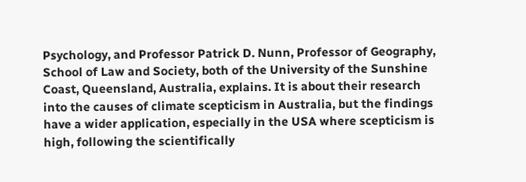Psychology, and Professor Patrick D. Nunn, Professor of Geography, School of Law and Society, both of the University of the Sunshine Coast, Queensland, Australia, explains. It is about their research into the causes of climate scepticism in Australia, but the findings have a wider application, especially in the USA where scepticism is high, following the scientifically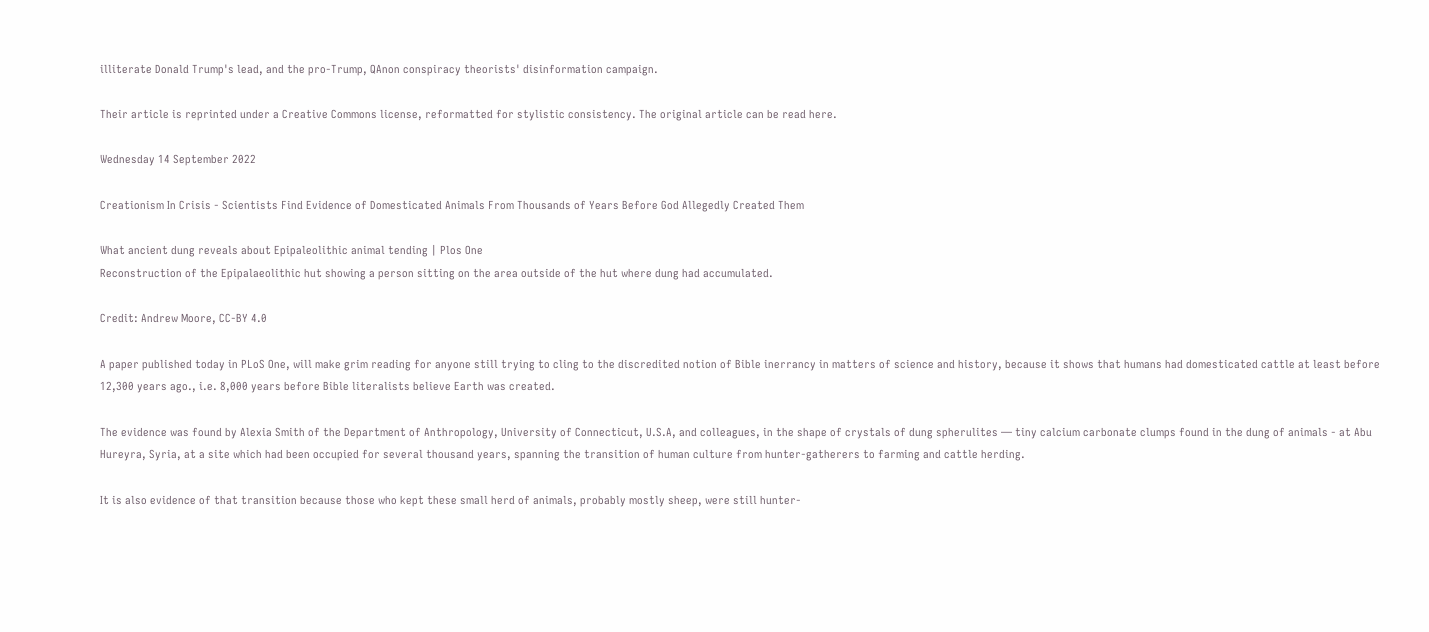illiterate Donald Trump's lead, and the pro-Trump, QAnon conspiracy theorists' disinformation campaign.

Their article is reprinted under a Creative Commons license, reformatted for stylistic consistency. The original article can be read here.

Wednesday 14 September 2022

Creationism In Crisis - Scientists Find Evidence of Domesticated Animals From Thousands of Years Before God Allegedly Created Them

What ancient dung reveals about Epipaleolithic animal tending | Plos One
Reconstruction of the Epipalaeolithic hut showing a person sitting on the area outside of the hut where dung had accumulated.

Credit: Andrew Moore, CC-BY 4.0

A paper published today in PLoS One, will make grim reading for anyone still trying to cling to the discredited notion of Bible inerrancy in matters of science and history, because it shows that humans had domesticated cattle at least before 12,300 years ago., i.e. 8,000 years before Bible literalists believe Earth was created.

The evidence was found by Alexia Smith of the Department of Anthropology, University of Connecticut, U.S.A, and colleagues, in the shape of crystals of dung spherulites — tiny calcium carbonate clumps found in the dung of animals - at Abu Hureyra, Syria, at a site which had been occupied for several thousand years, spanning the transition of human culture from hunter-gatherers to farming and cattle herding.

It is also evidence of that transition because those who kept these small herd of animals, probably mostly sheep, were still hunter-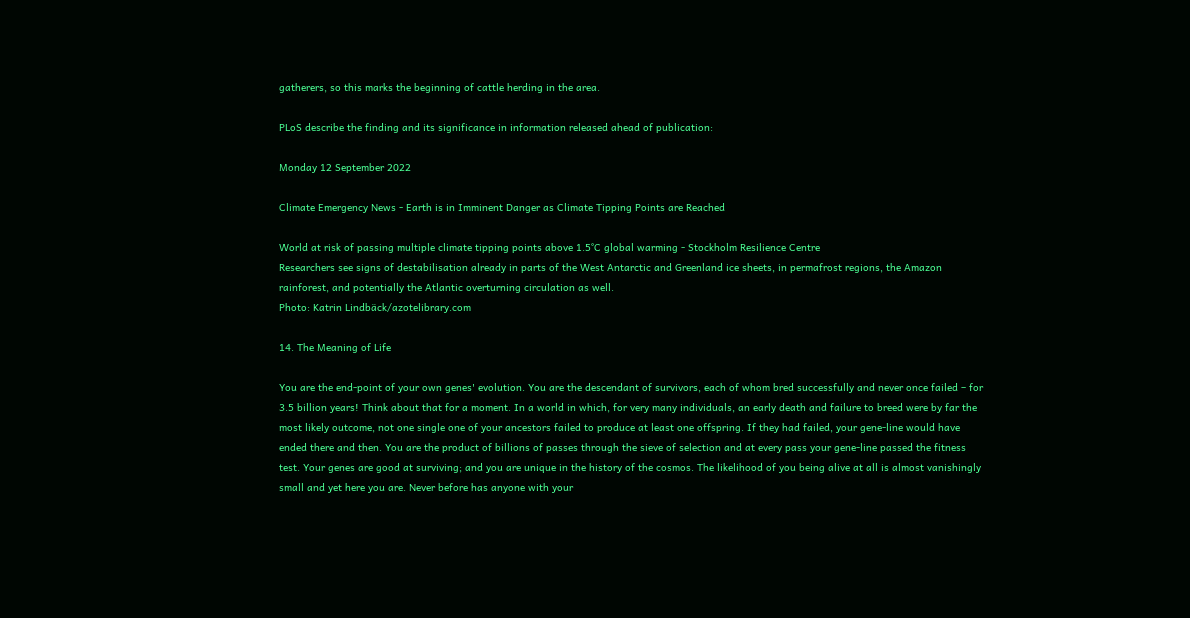gatherers, so this marks the beginning of cattle herding in the area.

PLoS describe the finding and its significance in information released ahead of publication:

Monday 12 September 2022

Climate Emergency News - Earth is in Imminent Danger as Climate Tipping Points are Reached

World at risk of passing multiple climate tipping points above 1.5°C global warming - Stockholm Resilience Centre
Researchers see signs of destabilisation already in parts of the West Antarctic and Greenland ice sheets, in permafrost regions, the Amazon rainforest, and potentially the Atlantic overturning circulation as well.
Photo: Katrin Lindbäck/azotelibrary.com

14. The Meaning of Life

You are the end-point of your own genes' evolution. You are the descendant of survivors, each of whom bred successfully and never once failed – for 3.5 billion years! Think about that for a moment. In a world in which, for very many individuals, an early death and failure to breed were by far the most likely outcome, not one single one of your ancestors failed to produce at least one offspring. If they had failed, your gene-line would have ended there and then. You are the product of billions of passes through the sieve of selection and at every pass your gene-line passed the fitness test. Your genes are good at surviving; and you are unique in the history of the cosmos. The likelihood of you being alive at all is almost vanishingly small and yet here you are. Never before has anyone with your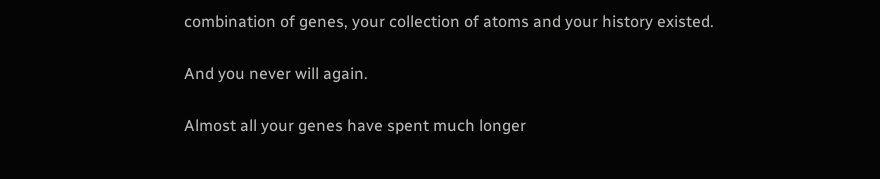combination of genes, your collection of atoms and your history existed.

And you never will again.

Almost all your genes have spent much longer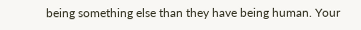being something else than they have being human. Your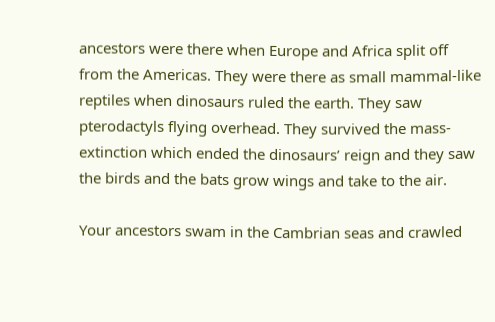ancestors were there when Europe and Africa split off from the Americas. They were there as small mammal-like reptiles when dinosaurs ruled the earth. They saw pterodactyls flying overhead. They survived the mass-extinction which ended the dinosaurs’ reign and they saw the birds and the bats grow wings and take to the air.

Your ancestors swam in the Cambrian seas and crawled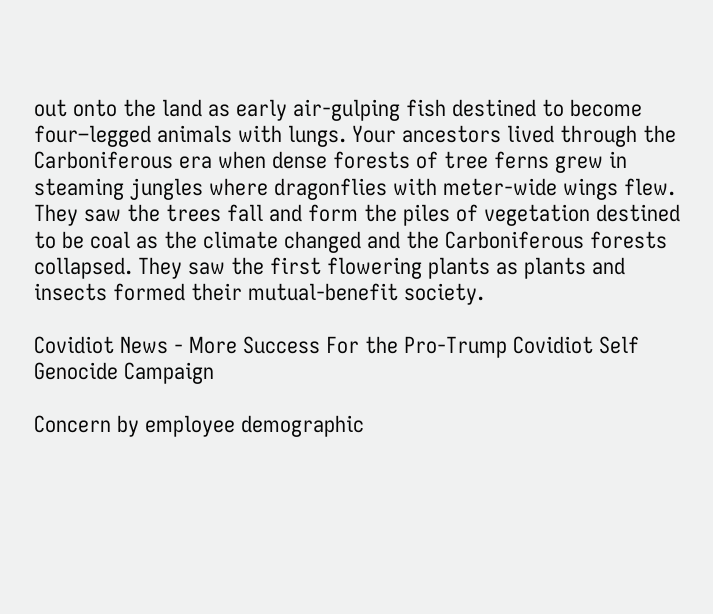out onto the land as early air-gulping fish destined to become four–legged animals with lungs. Your ancestors lived through the Carboniferous era when dense forests of tree ferns grew in steaming jungles where dragonflies with meter-wide wings flew. They saw the trees fall and form the piles of vegetation destined to be coal as the climate changed and the Carboniferous forests collapsed. They saw the first flowering plants as plants and insects formed their mutual-benefit society.

Covidiot News - More Success For the Pro-Trump Covidiot Self Genocide Campaign

Concern by employee demographic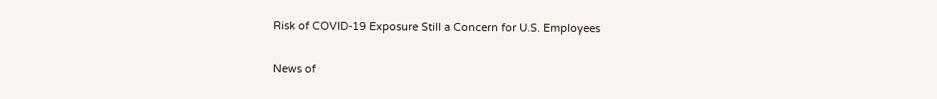Risk of COVID-19 Exposure Still a Concern for U.S. Employees

News of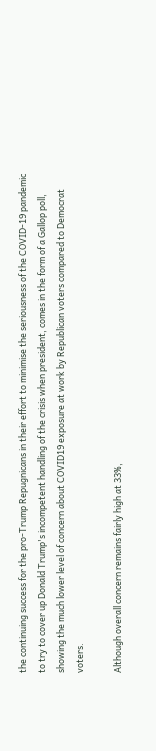the continuing success for the pro-Trump Repugnicans in their effort to minimise the seriousness of the COVID-19 pandemic to try to cover up Donald Trump's incompetent handling of the crisis when president, comes in the form of a Gallop poll, showing the much lower level of concern about COVID19 exposure at work by Republican voters compared to Democrat voters.

Although overall concern remains fairly high at 33%,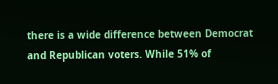there is a wide difference between Democrat and Republican voters. While 51% of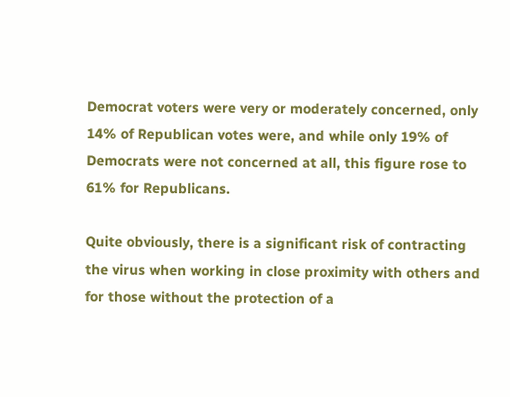Democrat voters were very or moderately concerned, only 14% of Republican votes were, and while only 19% of Democrats were not concerned at all, this figure rose to 61% for Republicans.

Quite obviously, there is a significant risk of contracting the virus when working in close proximity with others and for those without the protection of a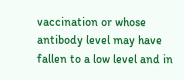vaccination or whose antibody level may have fallen to a low level and in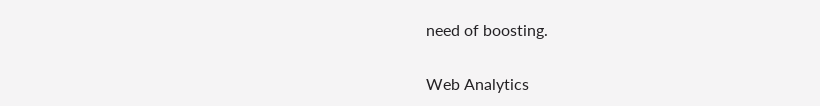need of boosting.

Web Analytics